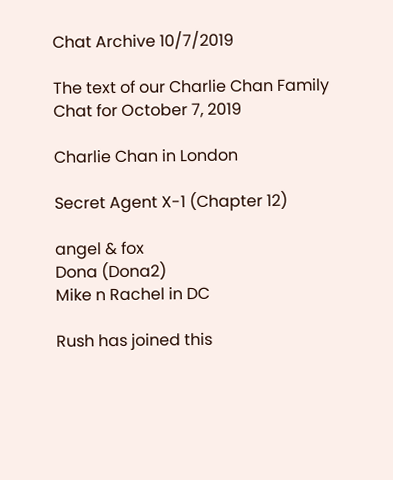Chat Archive 10/7/2019

The text of our Charlie Chan Family Chat for October 7, 2019

Charlie Chan in London

Secret Agent X-1 (Chapter 12)

angel & fox
Dona (Dona2)
Mike n Rachel in DC

Rush has joined this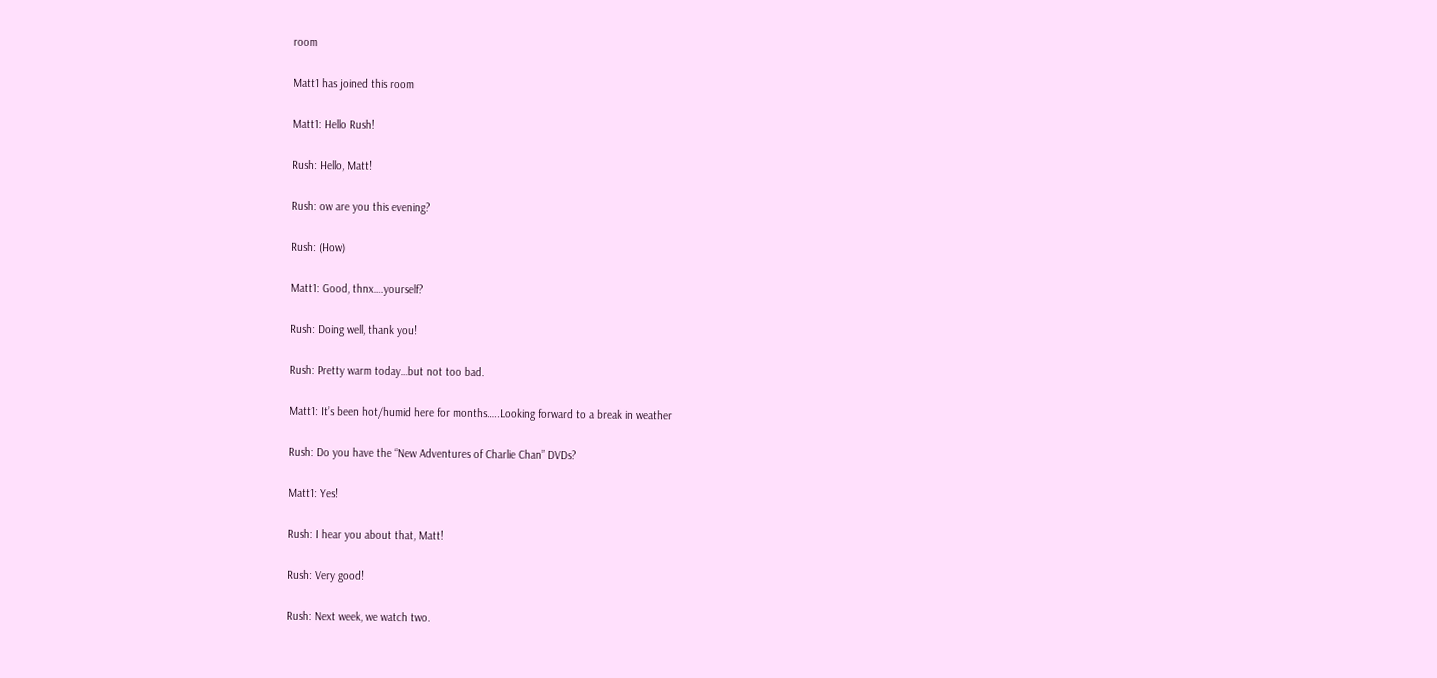room

Matt1 has joined this room

Matt1: Hello Rush!

Rush: Hello, Matt!

Rush: ow are you this evening?

Rush: (How)

Matt1: Good, thnx….yourself?

Rush: Doing well, thank you!

Rush: Pretty warm today…but not too bad.

Matt1: It’s been hot/humid here for months…..Looking forward to a break in weather

Rush: Do you have the “New Adventures of Charlie Chan” DVDs?

Matt1: Yes!

Rush: I hear you about that, Matt!

Rush: Very good!

Rush: Next week, we watch two.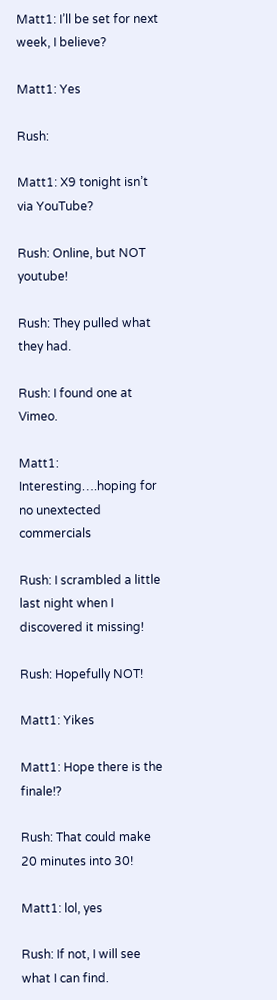Matt1: I’ll be set for next week, I believe?

Matt1: Yes

Rush:

Matt1: X9 tonight isn’t via YouTube?

Rush: Online, but NOT youtube!

Rush: They pulled what they had.

Rush: I found one at Vimeo.

Matt1: Interesting….hoping for no unextected commercials

Rush: I scrambled a little last night when I discovered it missing!

Rush: Hopefully NOT!

Matt1: Yikes

Matt1: Hope there is the finale!?

Rush: That could make 20 minutes into 30!

Matt1: lol, yes

Rush: If not, I will see what I can find.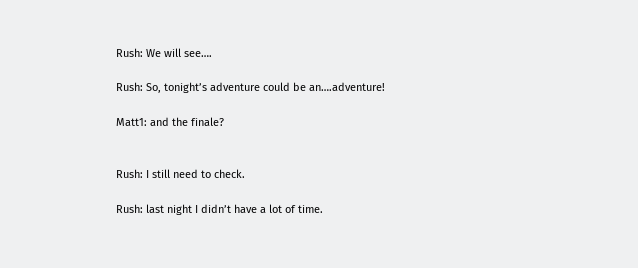Rush: We will see….

Rush: So, tonight’s adventure could be an….adventure!

Matt1: and the finale?


Rush: I still need to check.

Rush: last night I didn’t have a lot of time.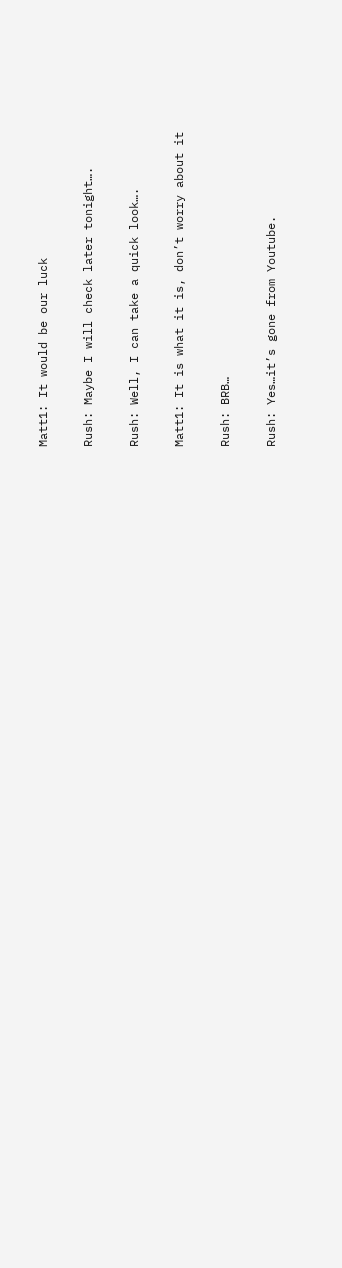Matt1: It would be our luck

Rush: Maybe I will check later tonight….

Rush: Well, I can take a quick look….

Matt1: It is what it is, don’t worry about it

Rush: BRB…

Rush: Yes…it’s gone from Youtube.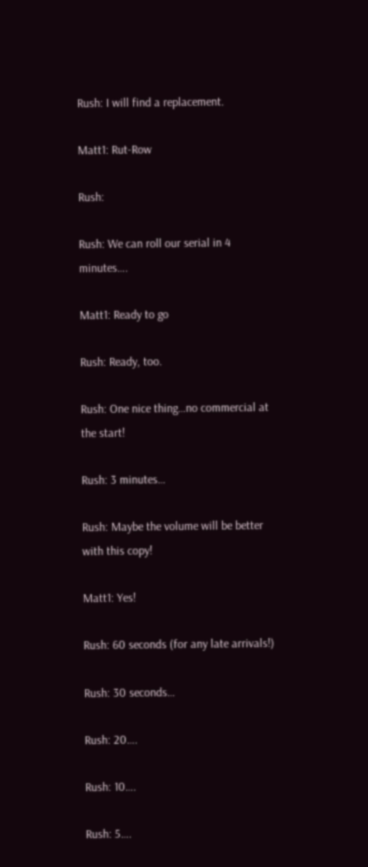Rush: I will find a replacement.

Matt1: Rut-Row

Rush:

Rush: We can roll our serial in 4 minutes….

Matt1: Ready to go

Rush: Ready, too.

Rush: One nice thing…no commercial at the start!

Rush: 3 minutes…

Rush: Maybe the volume will be better with this copy!

Matt1: Yes!

Rush: 60 seconds (for any late arrivals!)

Rush: 30 seconds…

Rush: 20….

Rush: 10….

Rush: 5….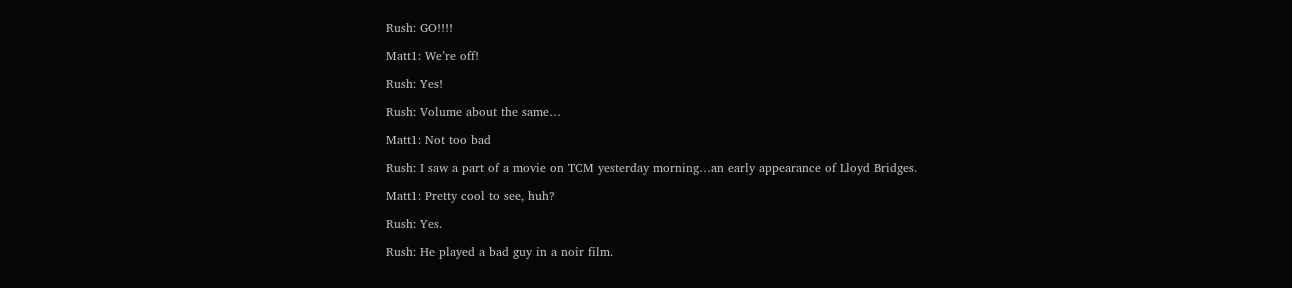Rush: GO!!!!

Matt1: We’re off!

Rush: Yes!

Rush: Volume about the same…

Matt1: Not too bad

Rush: I saw a part of a movie on TCM yesterday morning…an early appearance of Lloyd Bridges.

Matt1: Pretty cool to see, huh?

Rush: Yes.

Rush: He played a bad guy in a noir film.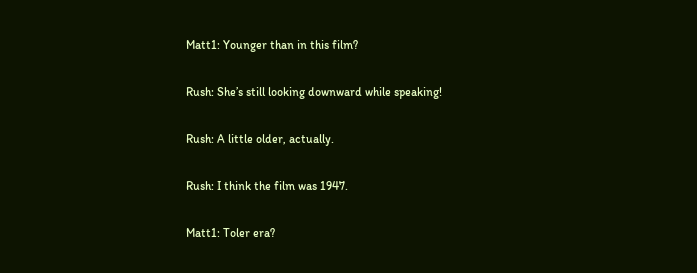Matt1: Younger than in this film?

Rush: She’s still looking downward while speaking!

Rush: A little older, actually.

Rush: I think the film was 1947.

Matt1: Toler era?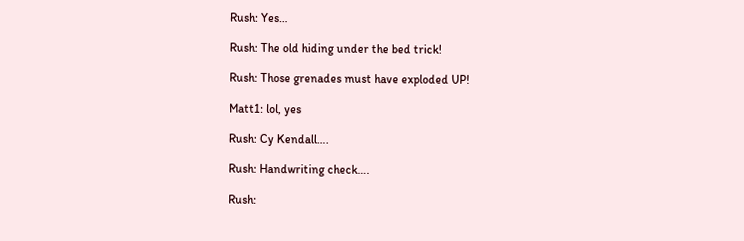Rush: Yes…

Rush: The old hiding under the bed trick!

Rush: Those grenades must have exploded UP!

Matt1: lol, yes

Rush: Cy Kendall….

Rush: Handwriting check….

Rush: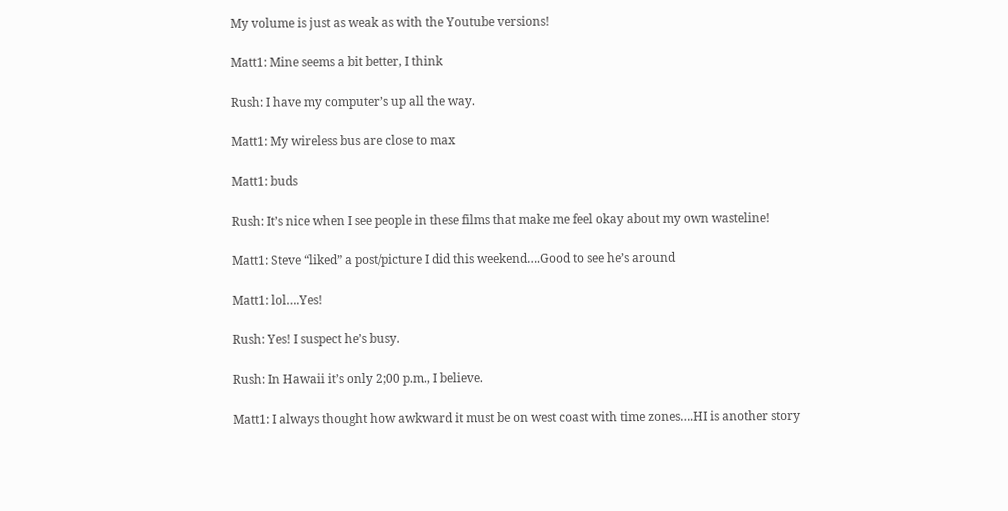My volume is just as weak as with the Youtube versions!

Matt1: Mine seems a bit better, I think

Rush: I have my computer’s up all the way.

Matt1: My wireless bus are close to max

Matt1: buds

Rush: It’s nice when I see people in these films that make me feel okay about my own wasteline!

Matt1: Steve “liked” a post/picture I did this weekend….Good to see he’s around

Matt1: lol….Yes!

Rush: Yes! I suspect he’s busy.

Rush: In Hawaii it’s only 2;00 p.m., I believe.

Matt1: I always thought how awkward it must be on west coast with time zones….HI is another story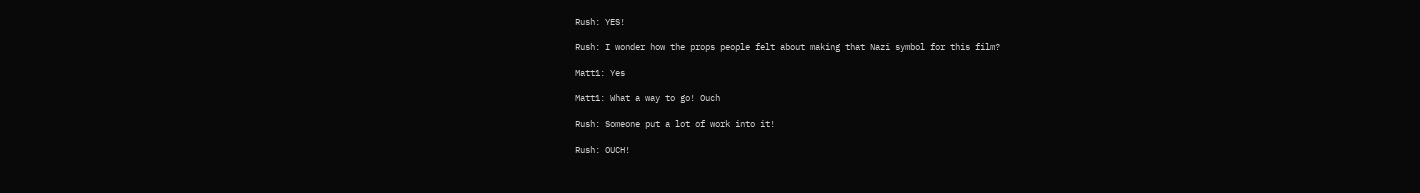Rush: YES!

Rush: I wonder how the props people felt about making that Nazi symbol for this film?

Matt1: Yes

Matt1: What a way to go! Ouch

Rush: Someone put a lot of work into it!

Rush: OUCH!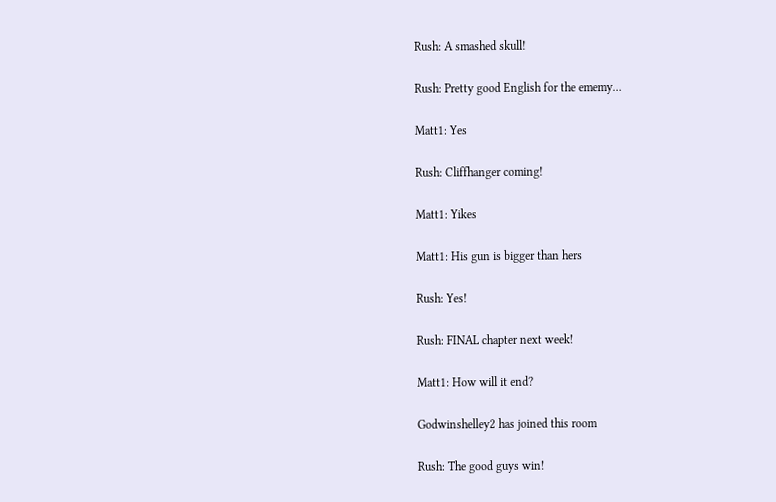Rush: A smashed skull!

Rush: Pretty good English for the ememy…

Matt1: Yes

Rush: Cliffhanger coming!

Matt1: Yikes

Matt1: His gun is bigger than hers

Rush: Yes!

Rush: FINAL chapter next week!

Matt1: How will it end?

Godwinshelley2 has joined this room

Rush: The good guys win!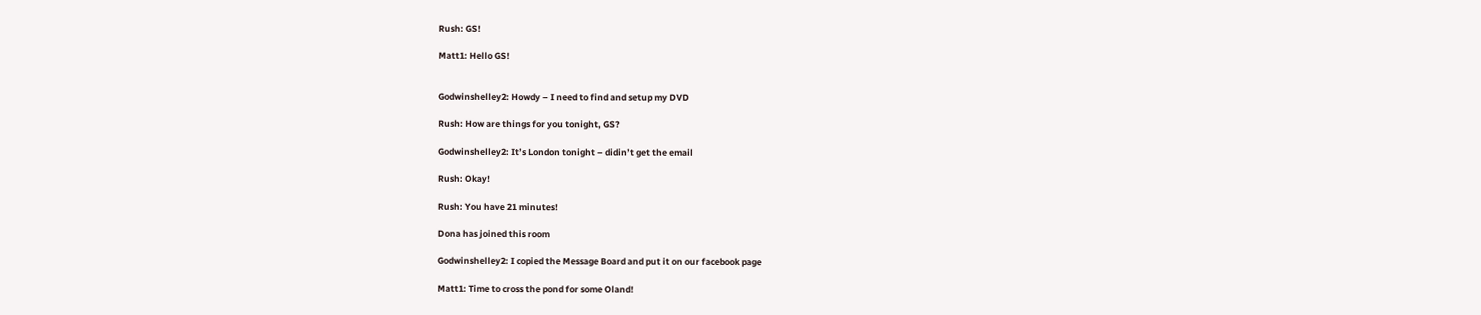Rush: GS!

Matt1: Hello GS!


Godwinshelley2: Howdy – I need to find and setup my DVD

Rush: How are things for you tonight, GS?

Godwinshelley2: It’s London tonight – didin’t get the email

Rush: Okay!

Rush: You have 21 minutes!

Dona has joined this room

Godwinshelley2: I copied the Message Board and put it on our facebook page

Matt1: Time to cross the pond for some Oland!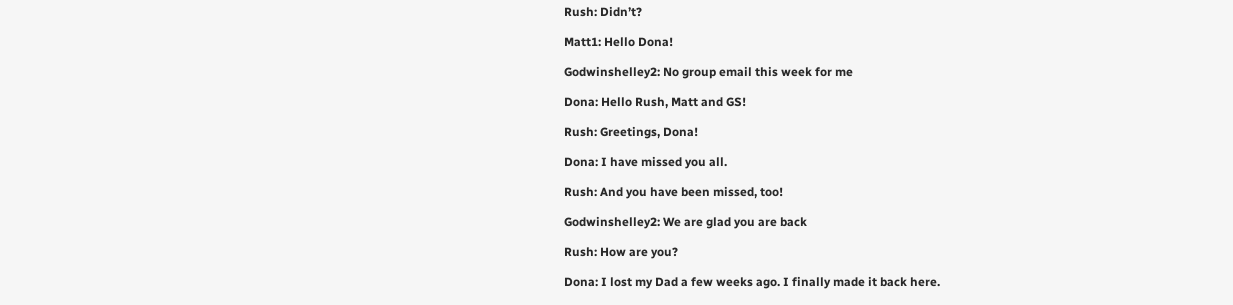Rush: Didn’t?

Matt1: Hello Dona!

Godwinshelley2: No group email this week for me

Dona: Hello Rush, Matt and GS!

Rush: Greetings, Dona!

Dona: I have missed you all.

Rush: And you have been missed, too!

Godwinshelley2: We are glad you are back

Rush: How are you?

Dona: I lost my Dad a few weeks ago. I finally made it back here.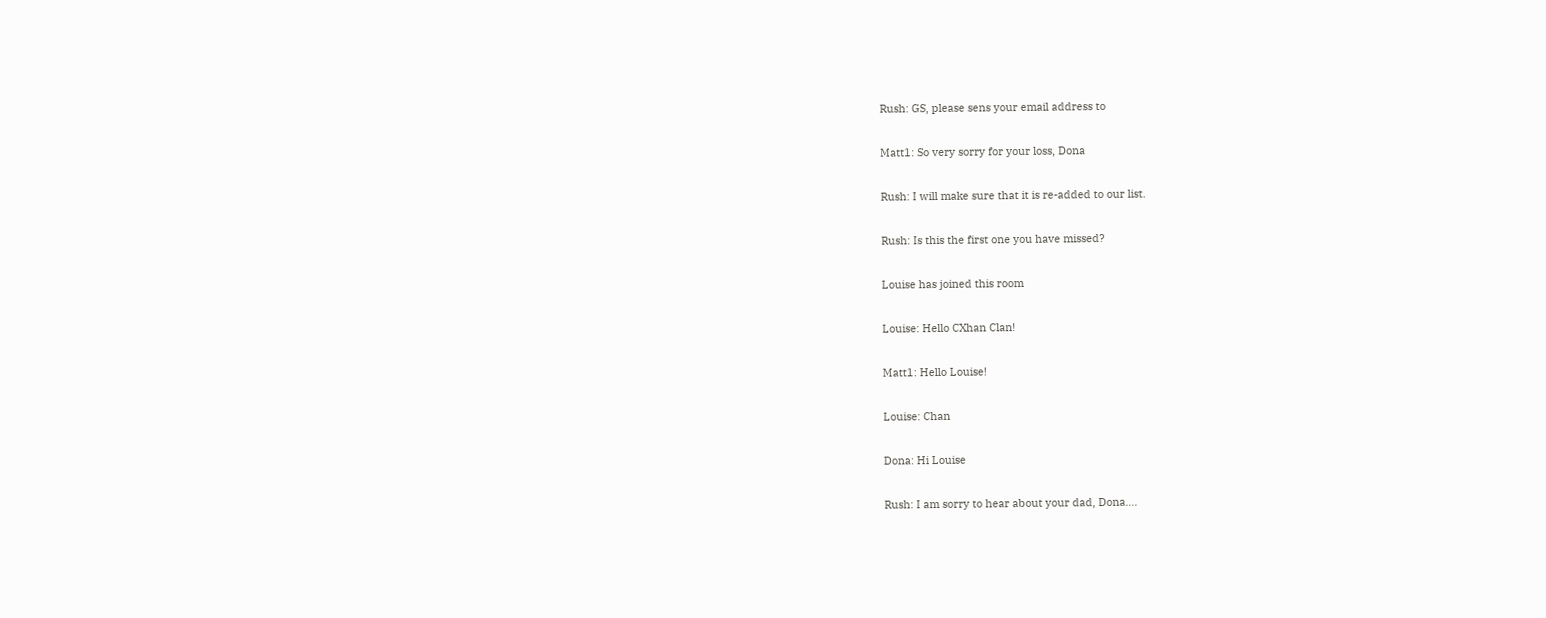Rush: GS, please sens your email address to

Matt1: So very sorry for your loss, Dona

Rush: I will make sure that it is re-added to our list.

Rush: Is this the first one you have missed?

Louise has joined this room

Louise: Hello CXhan Clan!

Matt1: Hello Louise!

Louise: Chan

Dona: Hi Louise

Rush: I am sorry to hear about your dad, Dona….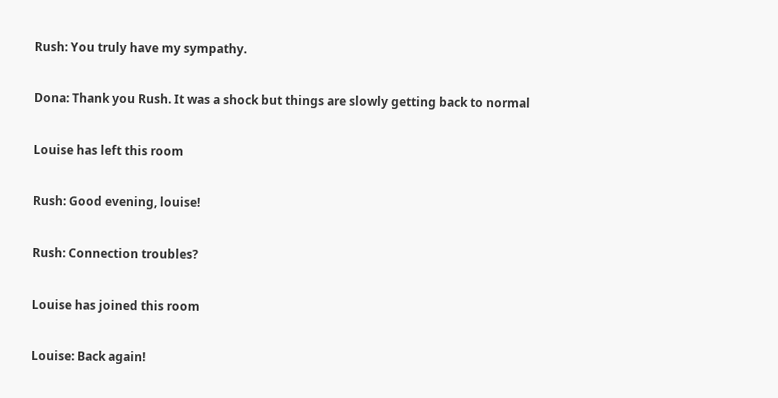Rush: You truly have my sympathy.

Dona: Thank you Rush. It was a shock but things are slowly getting back to normal

Louise has left this room

Rush: Good evening, louise!

Rush: Connection troubles?

Louise has joined this room

Louise: Back again!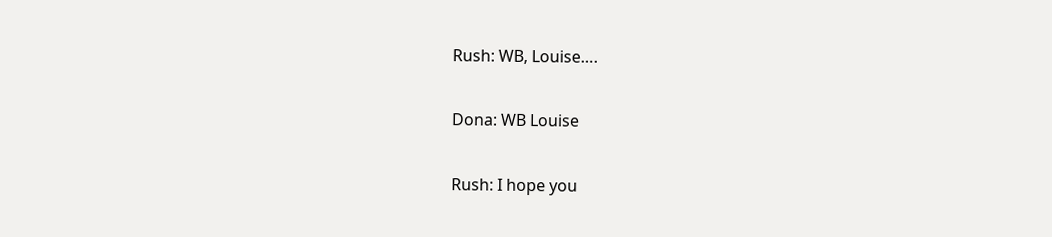Rush: WB, Louise….

Dona: WB Louise

Rush: I hope you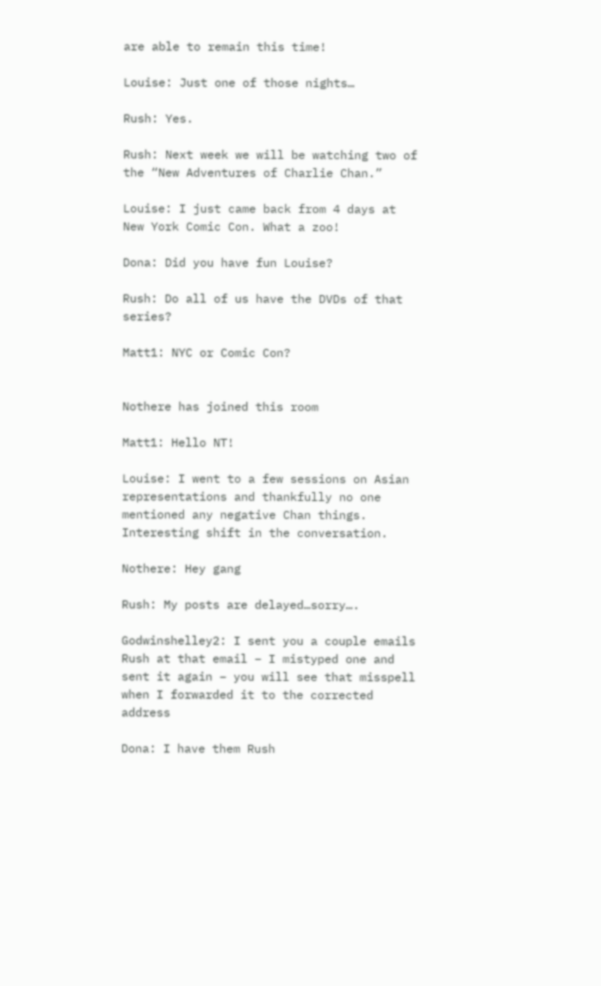are able to remain this time!

Louise: Just one of those nights…

Rush: Yes.

Rush: Next week we will be watching two of the “New Adventures of Charlie Chan.”

Louise: I just came back from 4 days at New York Comic Con. What a zoo!

Dona: Did you have fun Louise?

Rush: Do all of us have the DVDs of that series?

Matt1: NYC or Comic Con?


Nothere has joined this room

Matt1: Hello NT!

Louise: I went to a few sessions on Asian representations and thankfully no one mentioned any negative Chan things. Interesting shift in the conversation.

Nothere: Hey gang

Rush: My posts are delayed…sorry….

Godwinshelley2: I sent you a couple emails Rush at that email – I mistyped one and sent it again – you will see that misspell when I forwarded it to the corrected address

Dona: I have them Rush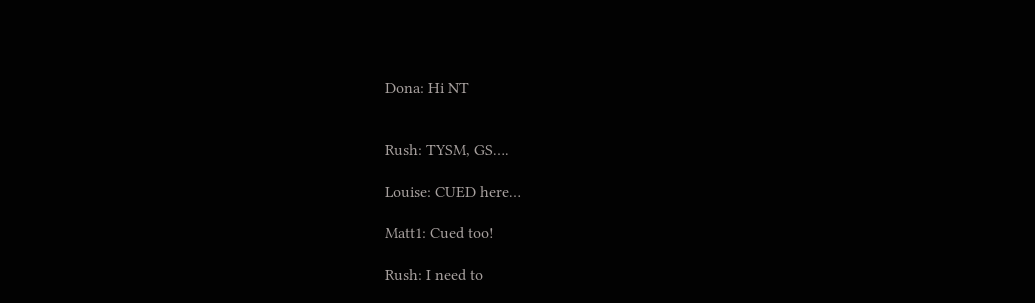Dona: Hi NT


Rush: TYSM, GS….

Louise: CUED here…

Matt1: Cued too!

Rush: I need to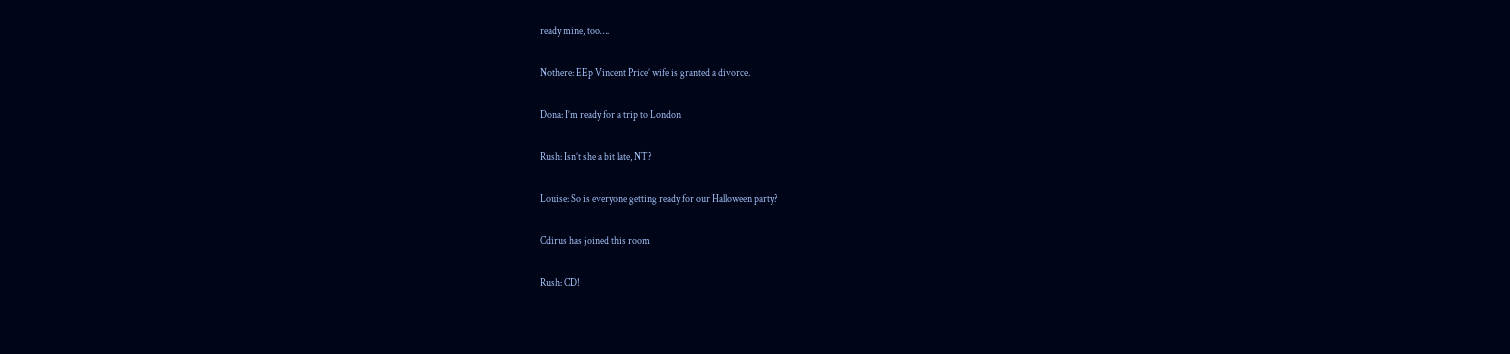ready mine, too….

Nothere: EEp Vincent Price’ wife is granted a divorce.

Dona: I’m ready for a trip to London

Rush: Isn’t she a bit late, NT?

Louise: So is everyone getting ready for our Halloween party?

Cdirus has joined this room

Rush: CD!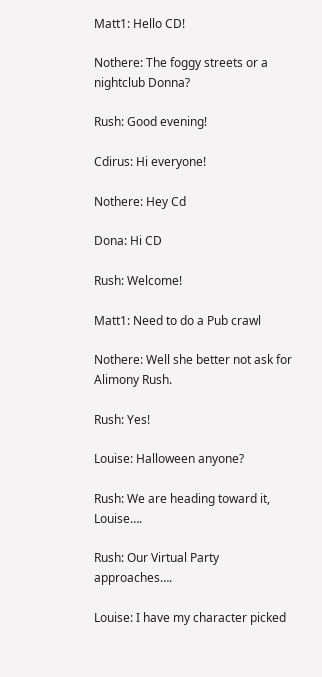Matt1: Hello CD!

Nothere: The foggy streets or a nightclub Donna?

Rush: Good evening!

Cdirus: Hi everyone!

Nothere: Hey Cd

Dona: Hi CD

Rush: Welcome!

Matt1: Need to do a Pub crawl

Nothere: Well she better not ask for Alimony Rush.

Rush: Yes!

Louise: Halloween anyone?

Rush: We are heading toward it, Louise….

Rush: Our Virtual Party approaches….

Louise: I have my character picked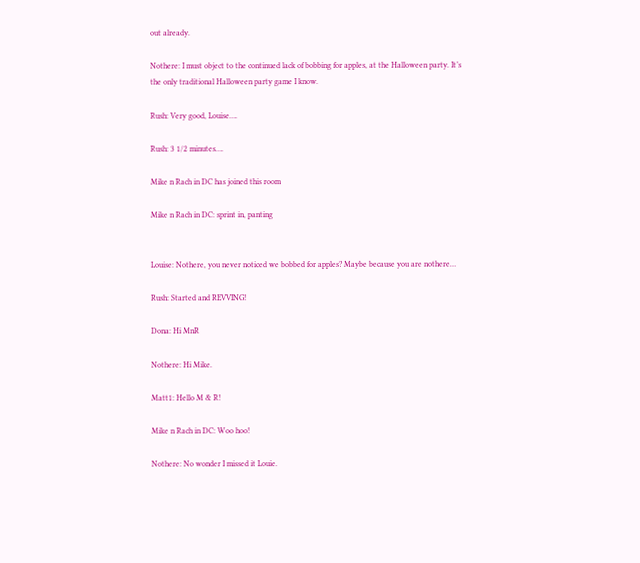out already.

Nothere: I must object to the continued lack of bobbing for apples, at the Halloween party. It’s the only traditional Halloween party game I know.

Rush: Very good, Louise….

Rush: 3 1/2 minutes….

Mike n Rach in DC has joined this room

Mike n Rach in DC: sprint in, panting


Louise: Nothere, you never noticed we bobbed for apples? Maybe because you are nothere…

Rush: Started and REVVING!

Dona: Hi MnR

Nothere: Hi Mike.

Matt1: Hello M & R!

Mike n Rach in DC: Woo hoo!

Nothere: No wonder I missed it Louie.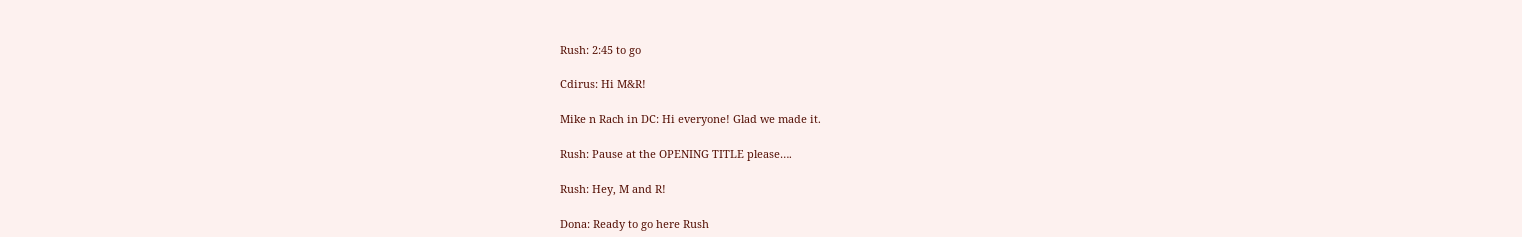Rush: 2:45 to go

Cdirus: Hi M&R!

Mike n Rach in DC: Hi everyone! Glad we made it.

Rush: Pause at the OPENING TITLE please….

Rush: Hey, M and R!

Dona: Ready to go here Rush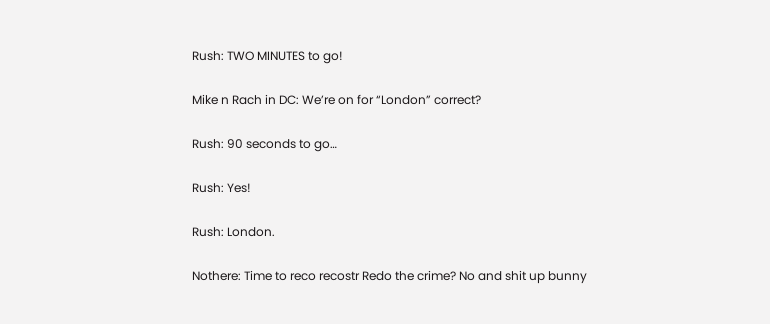Rush: TWO MINUTES to go!

Mike n Rach in DC: We’re on for “London” correct?

Rush: 90 seconds to go…

Rush: Yes!

Rush: London.

Nothere: Time to reco recostr Redo the crime? No and shit up bunny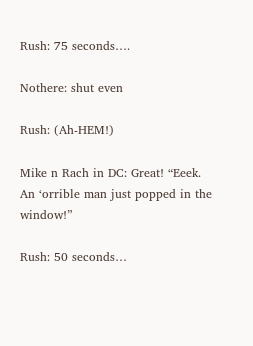Rush: 75 seconds….

Nothere: shut even

Rush: (Ah-HEM!)

Mike n Rach in DC: Great! “Eeek. An ‘orrible man just popped in the window!”

Rush: 50 seconds…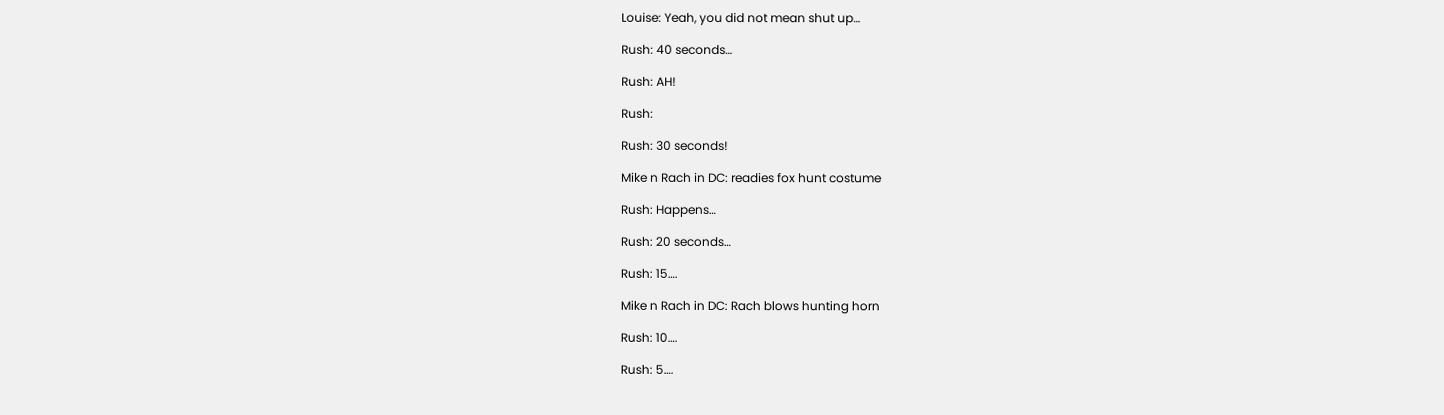Louise: Yeah, you did not mean shut up…

Rush: 40 seconds…

Rush: AH!

Rush:

Rush: 30 seconds!

Mike n Rach in DC: readies fox hunt costume

Rush: Happens…

Rush: 20 seconds…

Rush: 15….

Mike n Rach in DC: Rach blows hunting horn

Rush: 10….

Rush: 5….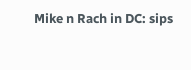Mike n Rach in DC: sips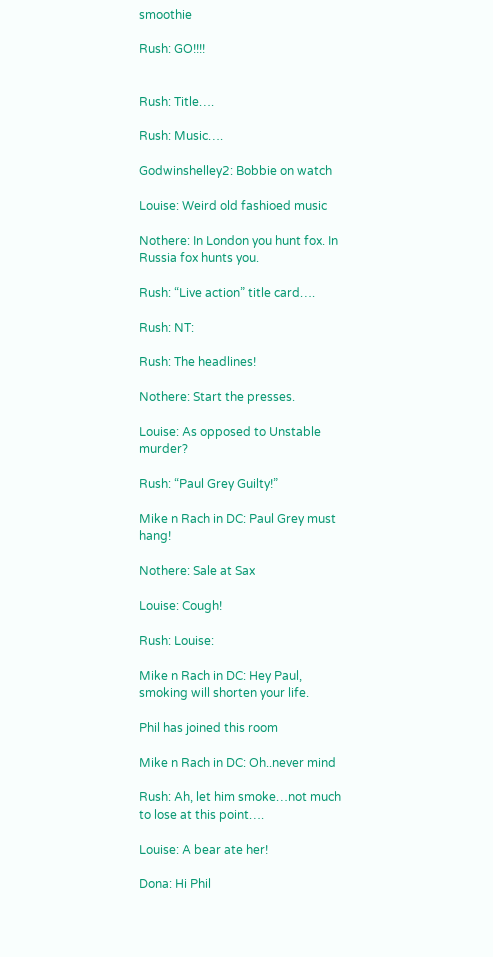smoothie

Rush: GO!!!!


Rush: Title….

Rush: Music….

Godwinshelley2: Bobbie on watch

Louise: Weird old fashioed music

Nothere: In London you hunt fox. In Russia fox hunts you.

Rush: “Live action” title card….

Rush: NT:

Rush: The headlines!

Nothere: Start the presses.

Louise: As opposed to Unstable murder?

Rush: “Paul Grey Guilty!”

Mike n Rach in DC: Paul Grey must hang!

Nothere: Sale at Sax

Louise: Cough!

Rush: Louise:

Mike n Rach in DC: Hey Paul, smoking will shorten your life.

Phil has joined this room

Mike n Rach in DC: Oh..never mind

Rush: Ah, let him smoke…not much to lose at this point….

Louise: A bear ate her!

Dona: Hi Phil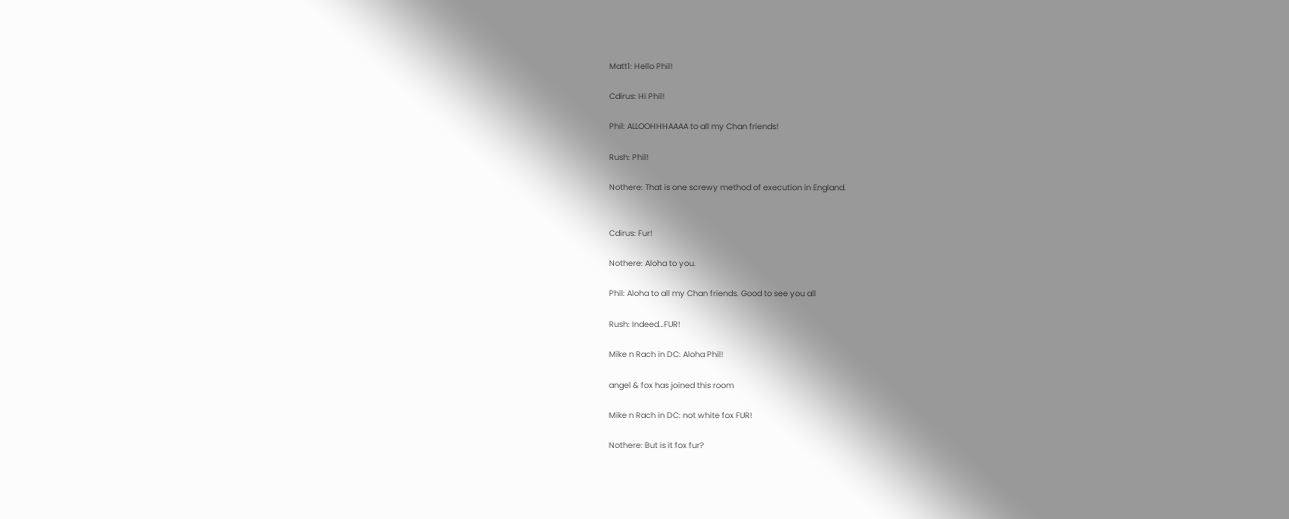Matt1: Hello Phil!

Cdirus: Hi Phil!

Phil: ALLOOHHHAAAA to all my Chan friends!

Rush: Phil!

Nothere: That is one screwy method of execution in England.


Cdirus: Fur!

Nothere: Aloha to you.

Phil: Aloha to all my Chan friends. Good to see you all

Rush: Indeed…FUR!

Mike n Rach in DC: Aloha Phil!

angel & fox has joined this room

Mike n Rach in DC: not white fox FUR!

Nothere: But is it fox fur?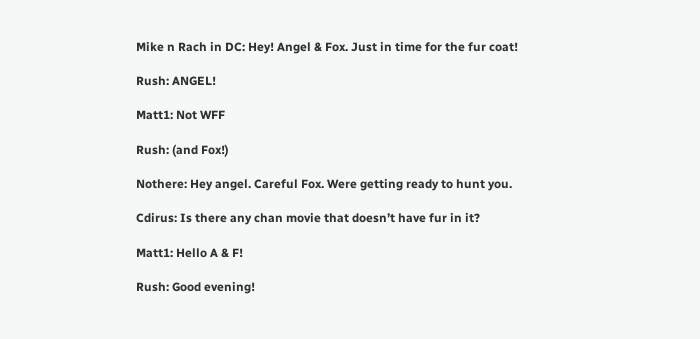Mike n Rach in DC: Hey! Angel & Fox. Just in time for the fur coat!

Rush: ANGEL!

Matt1: Not WFF

Rush: (and Fox!)

Nothere: Hey angel. Careful Fox. Were getting ready to hunt you.

Cdirus: Is there any chan movie that doesn’t have fur in it?

Matt1: Hello A & F!

Rush: Good evening!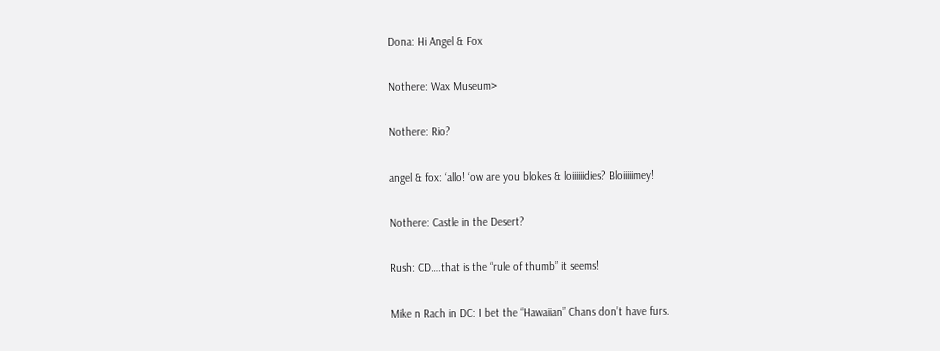Dona: Hi Angel & Fox

Nothere: Wax Museum>

Nothere: Rio?

angel & fox: ‘allo! ‘ow are you blokes & loiiiiiidies? Bloiiiiimey!

Nothere: Castle in the Desert?

Rush: CD….that is the “rule of thumb” it seems!

Mike n Rach in DC: I bet the “Hawaiian” Chans don’t have furs.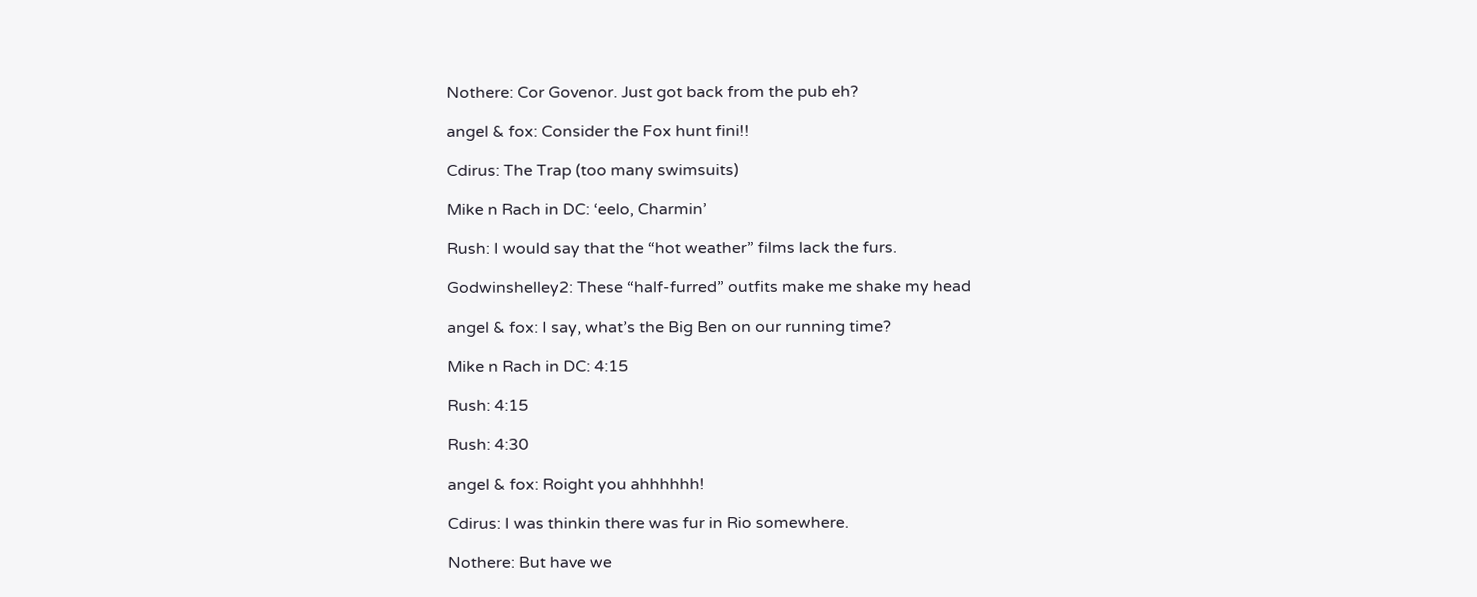Nothere: Cor Govenor. Just got back from the pub eh?

angel & fox: Consider the Fox hunt fini!!

Cdirus: The Trap (too many swimsuits)

Mike n Rach in DC: ‘eelo, Charmin’

Rush: I would say that the “hot weather” films lack the furs.

Godwinshelley2: These “half-furred” outfits make me shake my head

angel & fox: I say, what’s the Big Ben on our running time?

Mike n Rach in DC: 4:15

Rush: 4:15

Rush: 4:30

angel & fox: Roight you ahhhhhh!

Cdirus: I was thinkin there was fur in Rio somewhere.

Nothere: But have we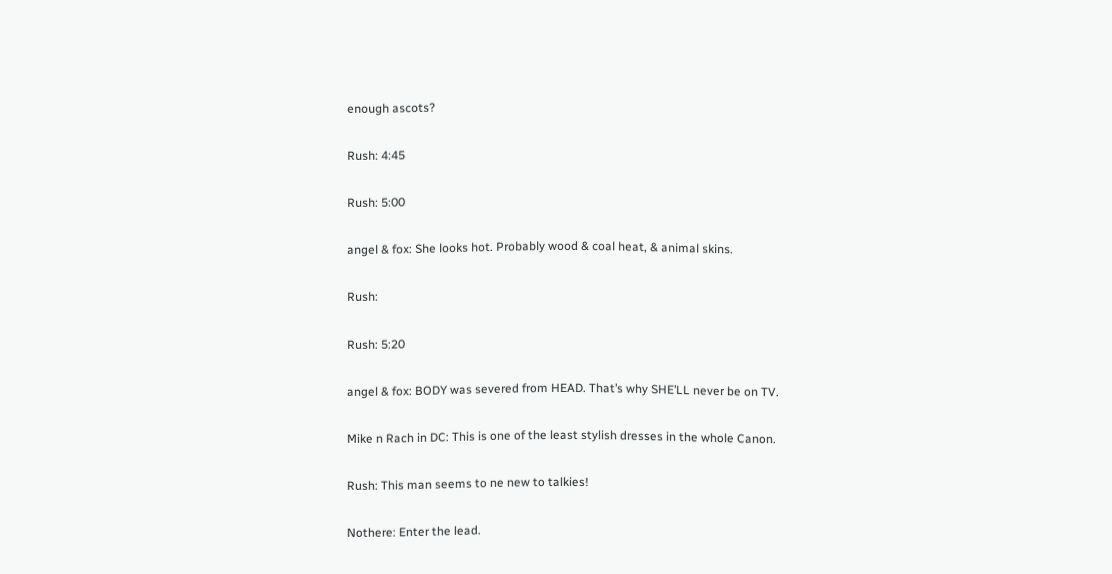enough ascots?

Rush: 4:45

Rush: 5:00

angel & fox: She looks hot. Probably wood & coal heat, & animal skins.

Rush:

Rush: 5:20

angel & fox: BODY was severed from HEAD. That’s why SHE’LL never be on TV.

Mike n Rach in DC: This is one of the least stylish dresses in the whole Canon.

Rush: This man seems to ne new to talkies!

Nothere: Enter the lead.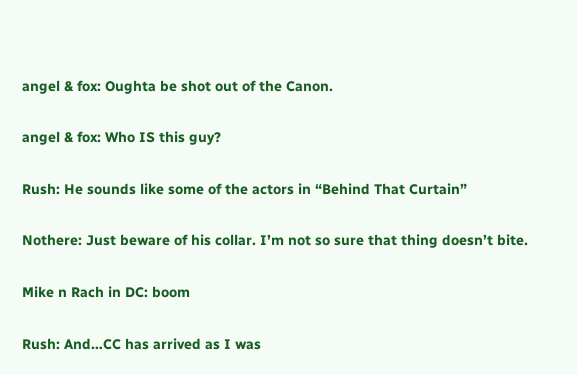angel & fox: Oughta be shot out of the Canon.

angel & fox: Who IS this guy?

Rush: He sounds like some of the actors in “Behind That Curtain”

Nothere: Just beware of his collar. I’m not so sure that thing doesn’t bite.

Mike n Rach in DC: boom

Rush: And…CC has arrived as I was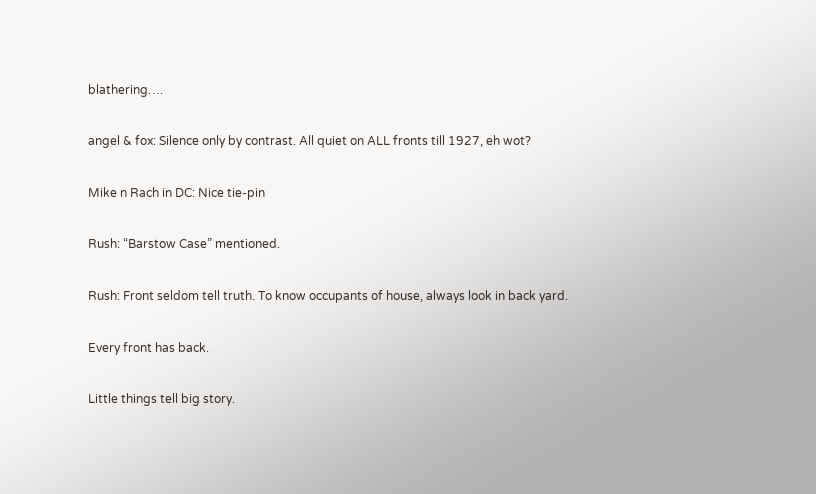blathering….

angel & fox: Silence only by contrast. All quiet on ALL fronts till 1927, eh wot?

Mike n Rach in DC: Nice tie-pin

Rush: “Barstow Case” mentioned.

Rush: Front seldom tell truth. To know occupants of house, always look in back yard.

Every front has back.

Little things tell big story.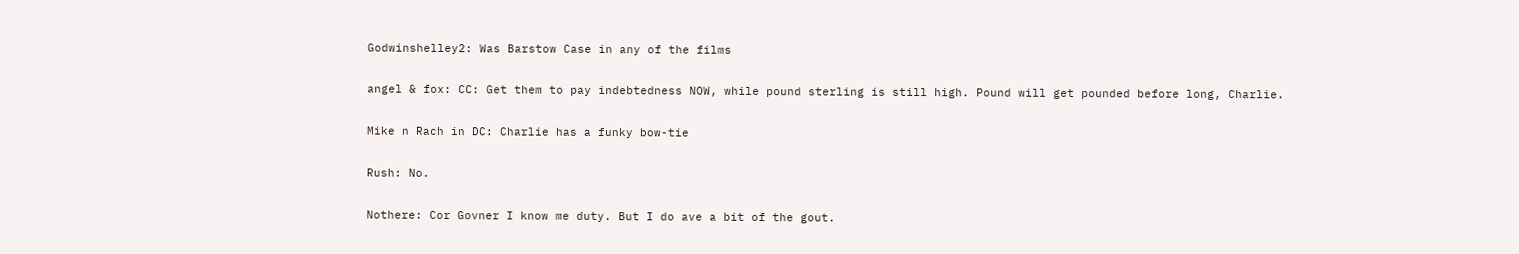Godwinshelley2: Was Barstow Case in any of the films

angel & fox: CC: Get them to pay indebtedness NOW, while pound sterling is still high. Pound will get pounded before long, Charlie.

Mike n Rach in DC: Charlie has a funky bow-tie

Rush: No.

Nothere: Cor Govner I know me duty. But I do ave a bit of the gout.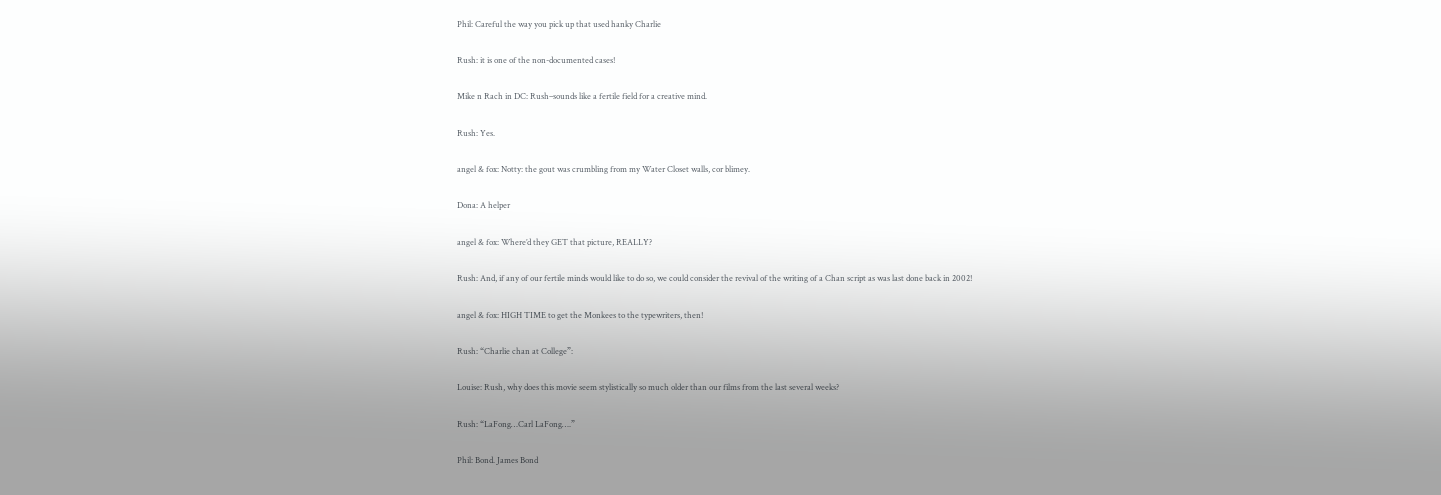Phil: Careful the way you pick up that used hanky Charlie

Rush: it is one of the non-documented cases!

Mike n Rach in DC: Rush–sounds like a fertile field for a creative mind.

Rush: Yes.

angel & fox: Notty: the gout was crumbling from my Water Closet walls, cor blimey.

Dona: A helper

angel & fox: Where’d they GET that picture, REALLY?

Rush: And, if any of our fertile minds would like to do so, we could consider the revival of the writing of a Chan script as was last done back in 2002!

angel & fox: HIGH TIME to get the Monkees to the typewriters, then!

Rush: “Charlie chan at College”:

Louise: Rush, why does this movie seem stylistically so much older than our films from the last several weeks?

Rush: “LaFong…Carl LaFong….”

Phil: Bond. James Bond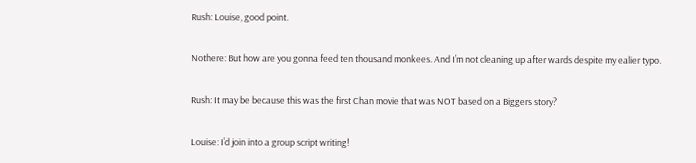Rush: Louise, good point.

Nothere: But how are you gonna feed ten thousand monkees. And I’m not cleaning up after wards despite my ealier typo.

Rush: It may be because this was the first Chan movie that was NOT based on a Biggers story?

Louise: I’d join into a group script writing!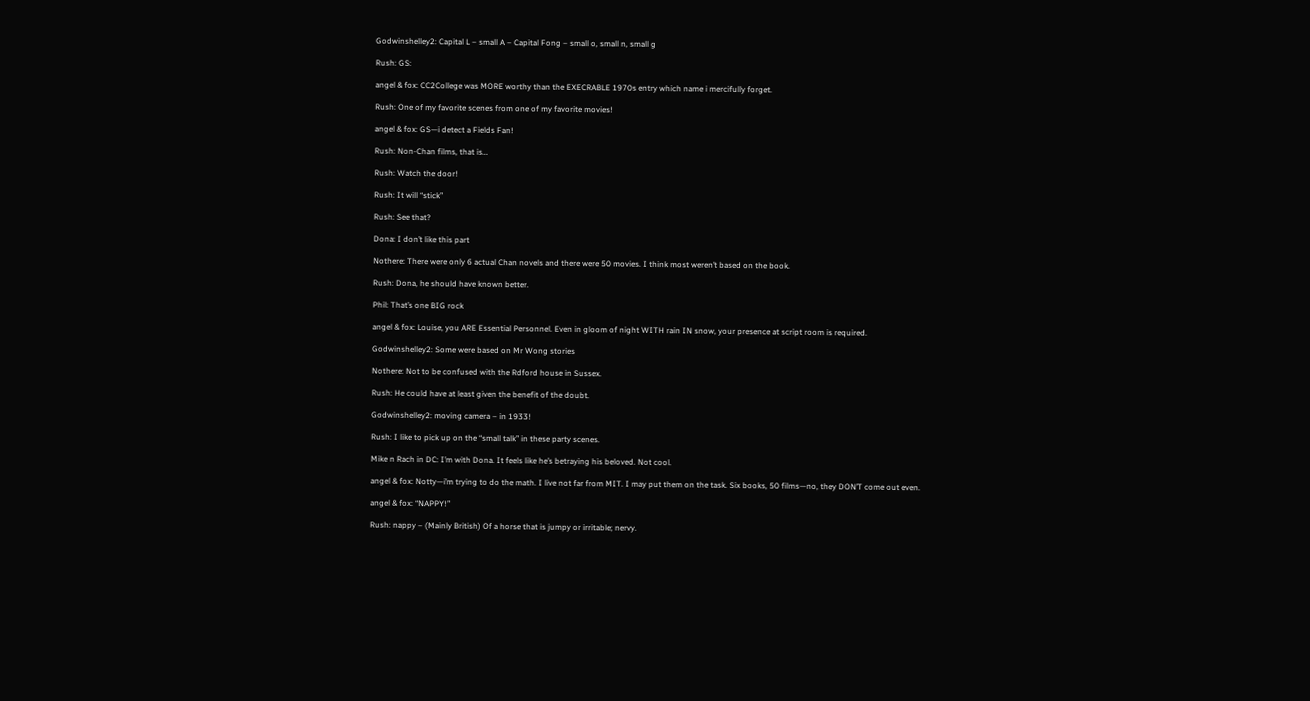Godwinshelley2: Capital L – small A – Capital Fong – small o, small n, small g

Rush: GS:

angel & fox: CC2College was MORE worthy than the EXECRABLE 1970s entry which name i mercifully forget.

Rush: One of my favorite scenes from one of my favorite movies!

angel & fox: GS—i detect a Fields Fan!

Rush: Non-Chan films, that is…

Rush: Watch the door!

Rush: It will “stick”

Rush: See that?

Dona: I don’t like this part

Nothere: There were only 6 actual Chan novels and there were 50 movies. I think most weren’t based on the book.

Rush: Dona, he should have known better.

Phil: That’s one BIG rock

angel & fox: Louise, you ARE Essential Personnel. Even in gloom of night WITH rain IN snow, your presence at script room is required.

Godwinshelley2: Some were based on Mr Wong stories

Nothere: Not to be confused with the Rdford house in Sussex.

Rush: He could have at least given the benefit of the doubt.

Godwinshelley2: moving camera – in 1933!

Rush: I like to pick up on the “small talk” in these party scenes.

Mike n Rach in DC: I’m with Dona. It feels like he’s betraying his beloved. Not cool.

angel & fox: Notty—i’m trying to do the math. I live not far from MIT. I may put them on the task. Six books, 50 films—no, they DON’T come out even.

angel & fox: “NAPPY!”

Rush: nappy – (Mainly British) Of a horse that is jumpy or irritable; nervy.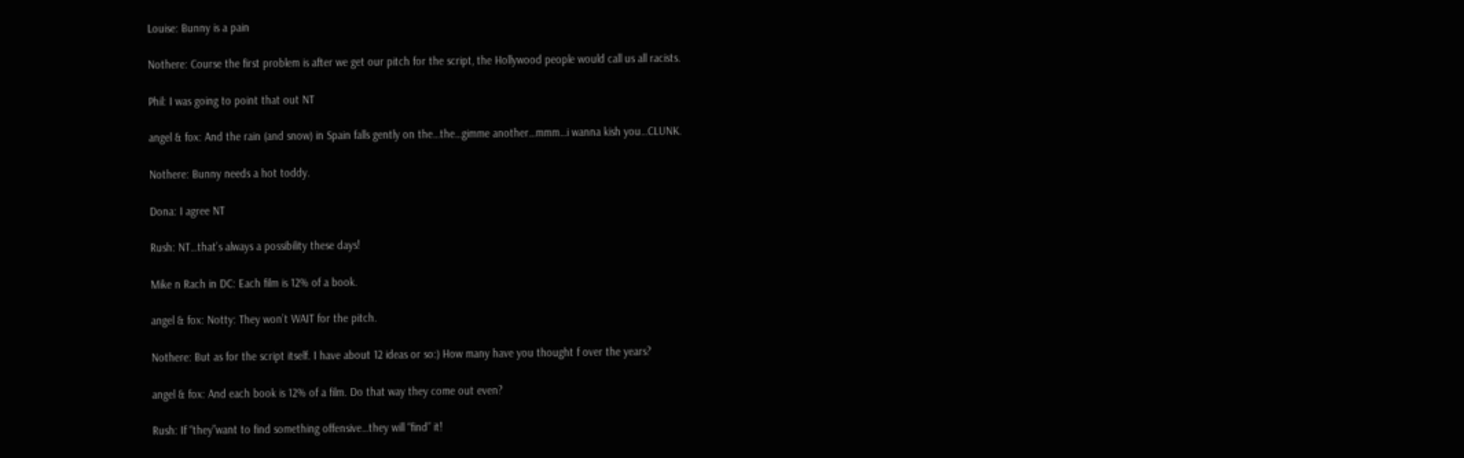Louise: Bunny is a pain

Nothere: Course the first problem is after we get our pitch for the script, the Hollywood people would call us all racists.

Phil: I was going to point that out NT

angel & fox: And the rain (and snow) in Spain falls gently on the…the…gimme another…mmm…i wanna kish you…CLUNK.

Nothere: Bunny needs a hot toddy.

Dona: I agree NT

Rush: NT…that’s always a possibility these days!

Mike n Rach in DC: Each film is 12% of a book.

angel & fox: Notty: They won’t WAIT for the pitch.

Nothere: But as for the script itself. I have about 12 ideas or so:) How many have you thought f over the years?

angel & fox: And each book is 12% of a film. Do that way they come out even?

Rush: If “they”want to find something offensive…they will “find” it!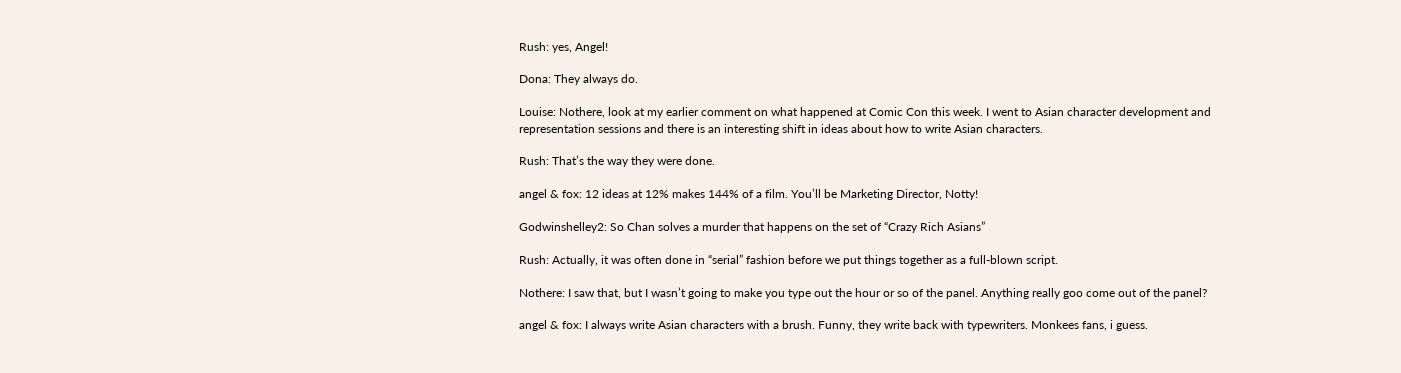Rush: yes, Angel!

Dona: They always do.

Louise: Nothere, look at my earlier comment on what happened at Comic Con this week. I went to Asian character development and representation sessions and there is an interesting shift in ideas about how to write Asian characters.

Rush: That’s the way they were done.

angel & fox: 12 ideas at 12% makes 144% of a film. You’ll be Marketing Director, Notty!

Godwinshelley2: So Chan solves a murder that happens on the set of “Crazy Rich Asians”

Rush: Actually, it was often done in “serial” fashion before we put things together as a full-blown script.

Nothere: I saw that, but I wasn’t going to make you type out the hour or so of the panel. Anything really goo come out of the panel?

angel & fox: I always write Asian characters with a brush. Funny, they write back with typewriters. Monkees fans, i guess.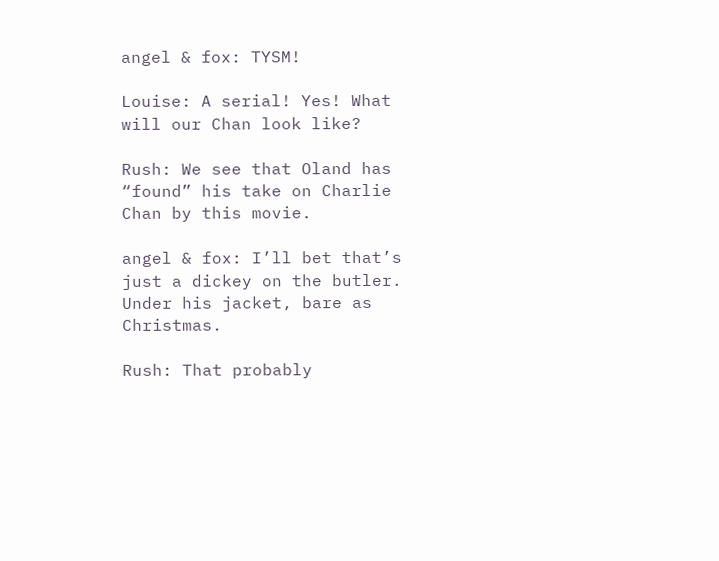angel & fox: TYSM!

Louise: A serial! Yes! What will our Chan look like?

Rush: We see that Oland has “found” his take on Charlie Chan by this movie.

angel & fox: I’ll bet that’s just a dickey on the butler. Under his jacket, bare as Christmas.

Rush: That probably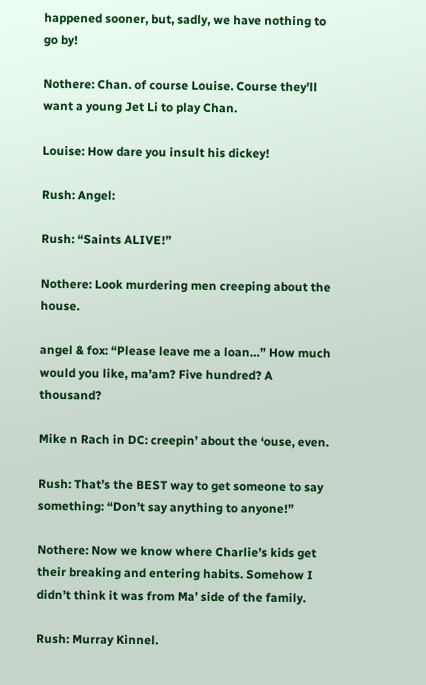happened sooner, but, sadly, we have nothing to go by!

Nothere: Chan. of course Louise. Course they’ll want a young Jet Li to play Chan.

Louise: How dare you insult his dickey!

Rush: Angel:

Rush: “Saints ALIVE!”

Nothere: Look murdering men creeping about the house.

angel & fox: “Please leave me a loan…” How much would you like, ma’am? Five hundred? A thousand?

Mike n Rach in DC: creepin’ about the ‘ouse, even.

Rush: That’s the BEST way to get someone to say something: “Don’t say anything to anyone!”

Nothere: Now we know where Charlie’s kids get their breaking and entering habits. Somehow I didn’t think it was from Ma’ side of the family.

Rush: Murray Kinnel.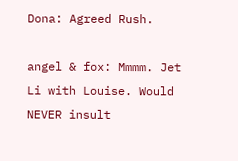Dona: Agreed Rush.

angel & fox: Mmmm. Jet Li with Louise. Would NEVER insult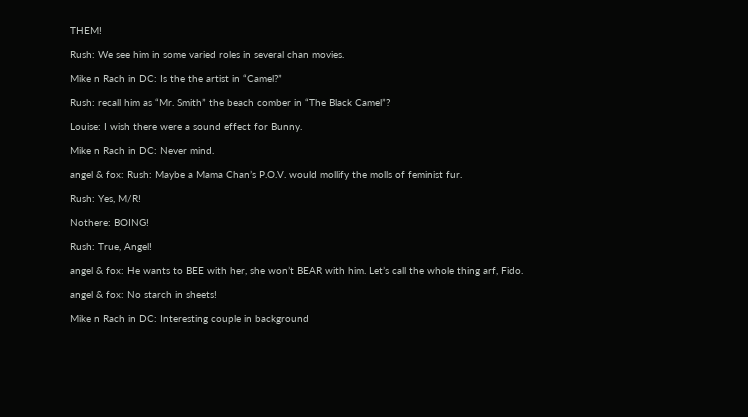THEM!

Rush: We see him in some varied roles in several chan movies.

Mike n Rach in DC: Is the the artist in “Camel?”

Rush: recall him as “Mr. Smith” the beach comber in “The Black Camel”?

Louise: I wish there were a sound effect for Bunny.

Mike n Rach in DC: Never mind.

angel & fox: Rush: Maybe a Mama Chan’s P.O.V. would mollify the molls of feminist fur.

Rush: Yes, M/R!

Nothere: BOING!

Rush: True, Angel!

angel & fox: He wants to BEE with her, she won’t BEAR with him. Let’s call the whole thing arf, Fido.

angel & fox: No starch in sheets!

Mike n Rach in DC: Interesting couple in background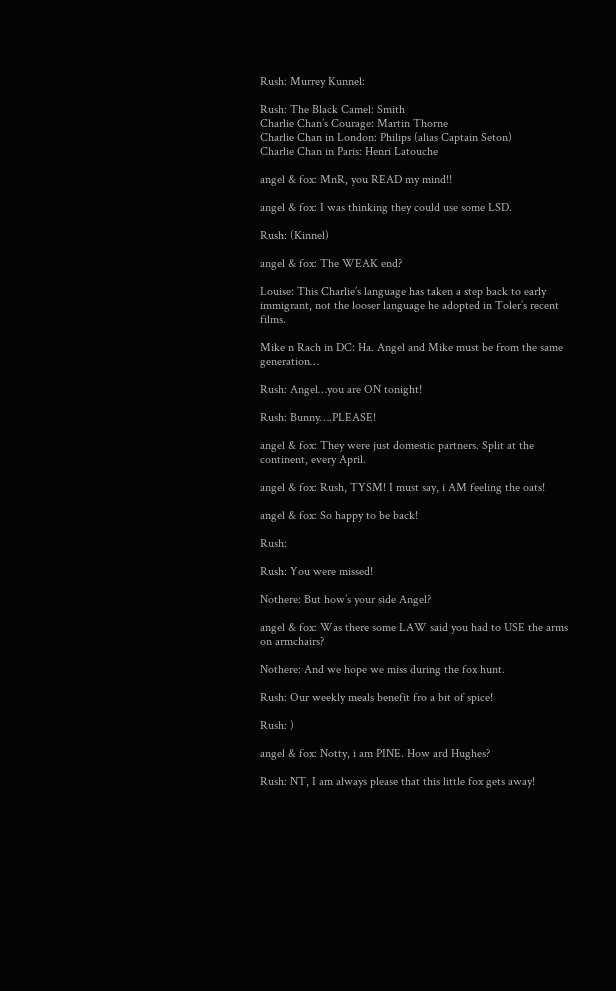Rush: Murrey Kunnel:

Rush: The Black Camel: Smith
Charlie Chan’s Courage: Martin Thorne
Charlie Chan in London: Philips (alias Captain Seton)
Charlie Chan in Paris: Henri Latouche

angel & fox: MnR, you READ my mind!!

angel & fox: I was thinking they could use some LSD.

Rush: (Kinnel)

angel & fox: The WEAK end?

Louise: This Charlie’s language has taken a step back to early immigrant, not the looser language he adopted in Toler’s recent films.

Mike n Rach in DC: Ha. Angel and Mike must be from the same generation…

Rush: Angel…you are ON tonight!

Rush: Bunny….PLEASE!

angel & fox: They were just domestic partners. Split at the continent, every April.

angel & fox: Rush, TYSM! I must say, i AM feeling the oats!

angel & fox: So happy to be back!

Rush:

Rush: You were missed!

Nothere: But how’s your side Angel?

angel & fox: Was there some LAW said you had to USE the arms on armchairs?

Nothere: And we hope we miss during the fox hunt.

Rush: Our weekly meals benefit fro a bit of spice!

Rush: )

angel & fox: Notty, i am PINE. How ard Hughes?

Rush: NT, I am always please that this little fox gets away!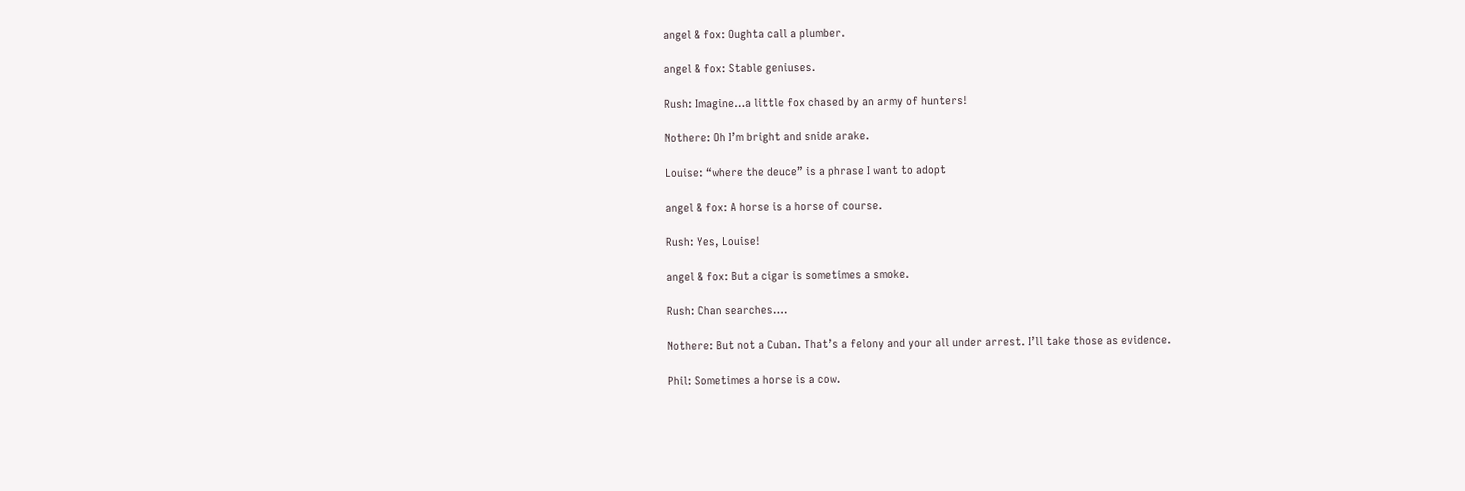angel & fox: Oughta call a plumber.

angel & fox: Stable geniuses.

Rush: Imagine…a little fox chased by an army of hunters!

Nothere: Oh I’m bright and snide arake.

Louise: “where the deuce” is a phrase I want to adopt

angel & fox: A horse is a horse of course.

Rush: Yes, Louise!

angel & fox: But a cigar is sometimes a smoke.

Rush: Chan searches….

Nothere: But not a Cuban. That’s a felony and your all under arrest. I’ll take those as evidence.

Phil: Sometimes a horse is a cow.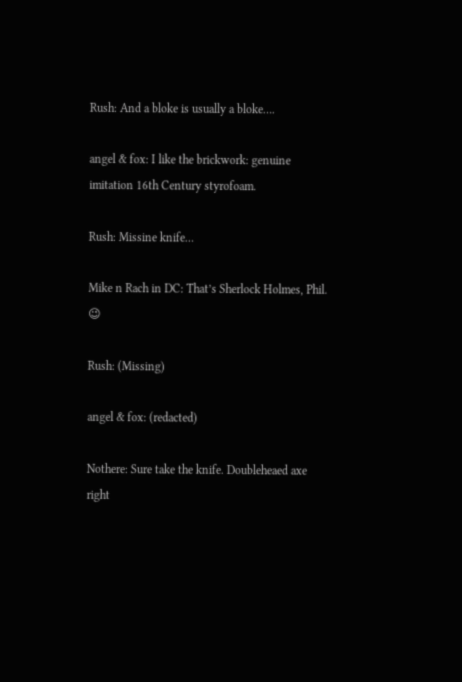Rush: And a bloke is usually a bloke….

angel & fox: I like the brickwork: genuine imitation 16th Century styrofoam.

Rush: Missine knife…

Mike n Rach in DC: That’s Sherlock Holmes, Phil. 😉

Rush: (Missing)

angel & fox: (redacted)

Nothere: Sure take the knife. Doubleheaed axe right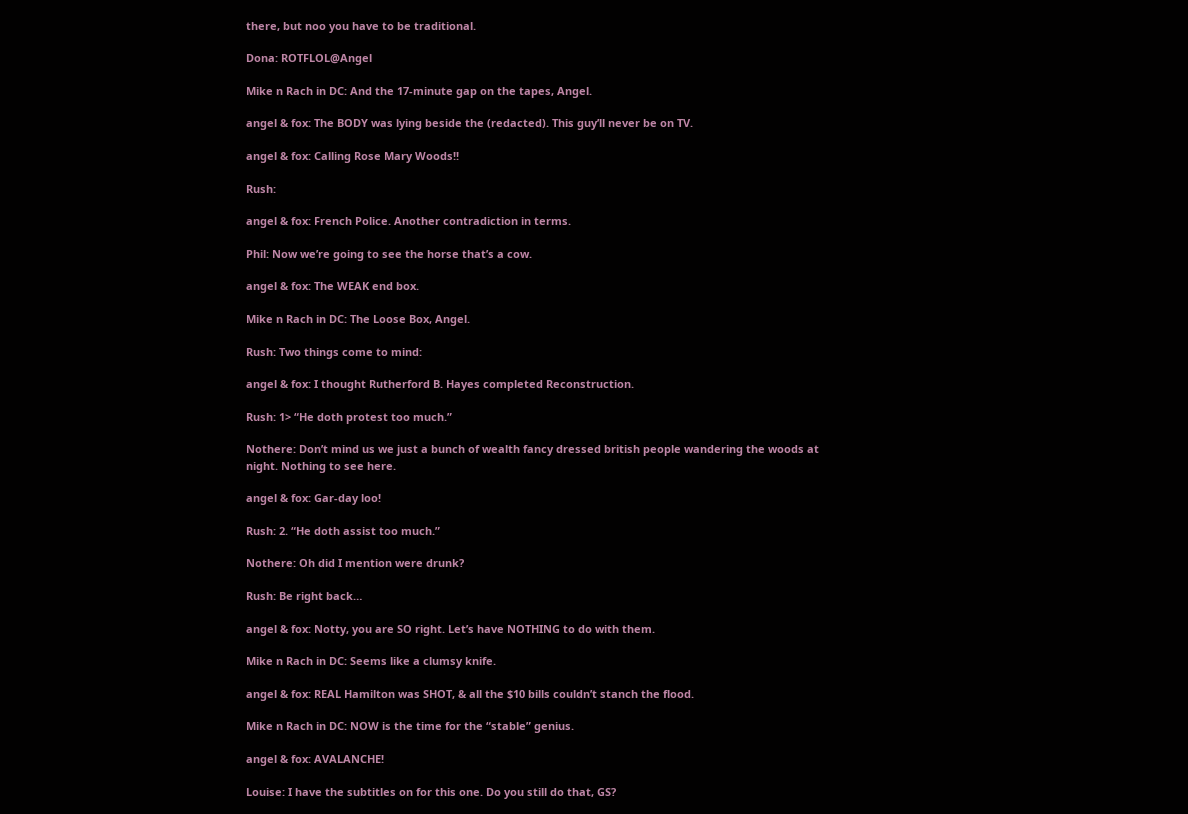there, but noo you have to be traditional.

Dona: ROTFLOL@Angel

Mike n Rach in DC: And the 17-minute gap on the tapes, Angel.

angel & fox: The BODY was lying beside the (redacted). This guy’ll never be on TV.

angel & fox: Calling Rose Mary Woods!!

Rush:

angel & fox: French Police. Another contradiction in terms.

Phil: Now we’re going to see the horse that’s a cow.

angel & fox: The WEAK end box.

Mike n Rach in DC: The Loose Box, Angel.

Rush: Two things come to mind:

angel & fox: I thought Rutherford B. Hayes completed Reconstruction.

Rush: 1> “He doth protest too much.”

Nothere: Don’t mind us we just a bunch of wealth fancy dressed british people wandering the woods at night. Nothing to see here.

angel & fox: Gar-day loo!

Rush: 2. “He doth assist too much.”

Nothere: Oh did I mention were drunk?

Rush: Be right back…

angel & fox: Notty, you are SO right. Let’s have NOTHING to do with them.

Mike n Rach in DC: Seems like a clumsy knife.

angel & fox: REAL Hamilton was SHOT, & all the $10 bills couldn’t stanch the flood.

Mike n Rach in DC: NOW is the time for the “stable” genius.

angel & fox: AVALANCHE!

Louise: I have the subtitles on for this one. Do you still do that, GS?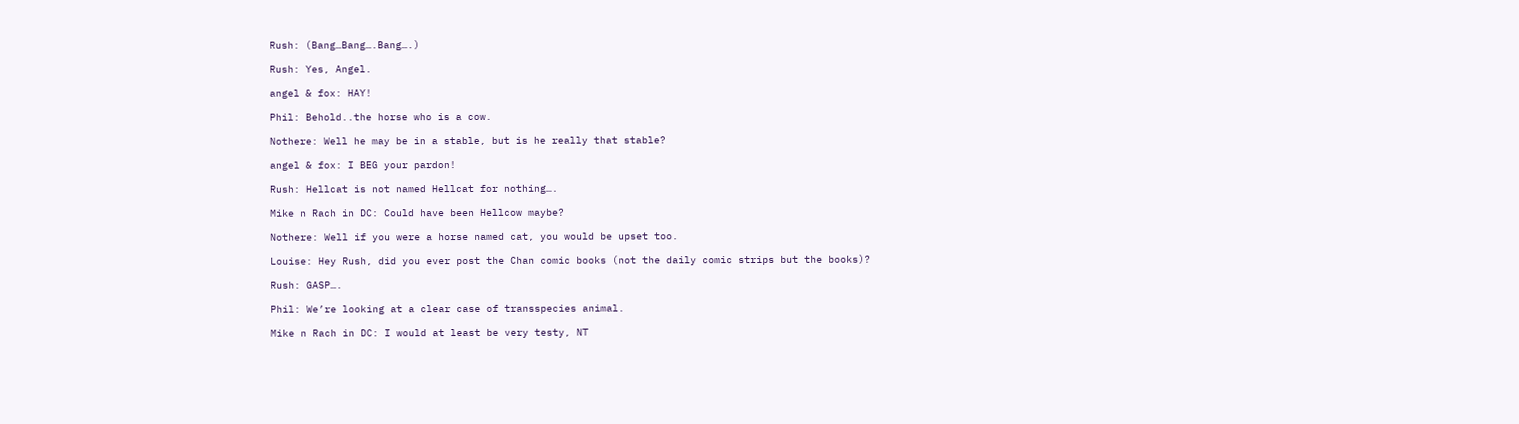Rush: (Bang…Bang….Bang….)

Rush: Yes, Angel.

angel & fox: HAY!

Phil: Behold..the horse who is a cow.

Nothere: Well he may be in a stable, but is he really that stable?

angel & fox: I BEG your pardon!

Rush: Hellcat is not named Hellcat for nothing….

Mike n Rach in DC: Could have been Hellcow maybe?

Nothere: Well if you were a horse named cat, you would be upset too.

Louise: Hey Rush, did you ever post the Chan comic books (not the daily comic strips but the books)?

Rush: GASP….

Phil: We’re looking at a clear case of transspecies animal.

Mike n Rach in DC: I would at least be very testy, NT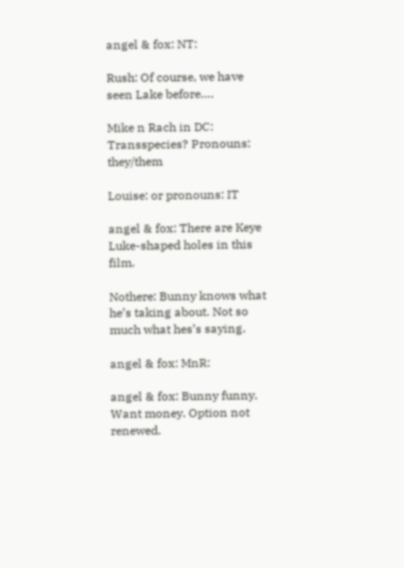angel & fox: NT:

Rush: Of course, we have seen Lake before….

Mike n Rach in DC: Transspecies? Pronouns: they/them

Louise: or pronouns: IT

angel & fox: There are Keye Luke-shaped holes in this film.

Nothere: Bunny knows what he’s taking about. Not so much what hes’s saying.

angel & fox: MnR:

angel & fox: Bunny funny. Want money. Option not renewed.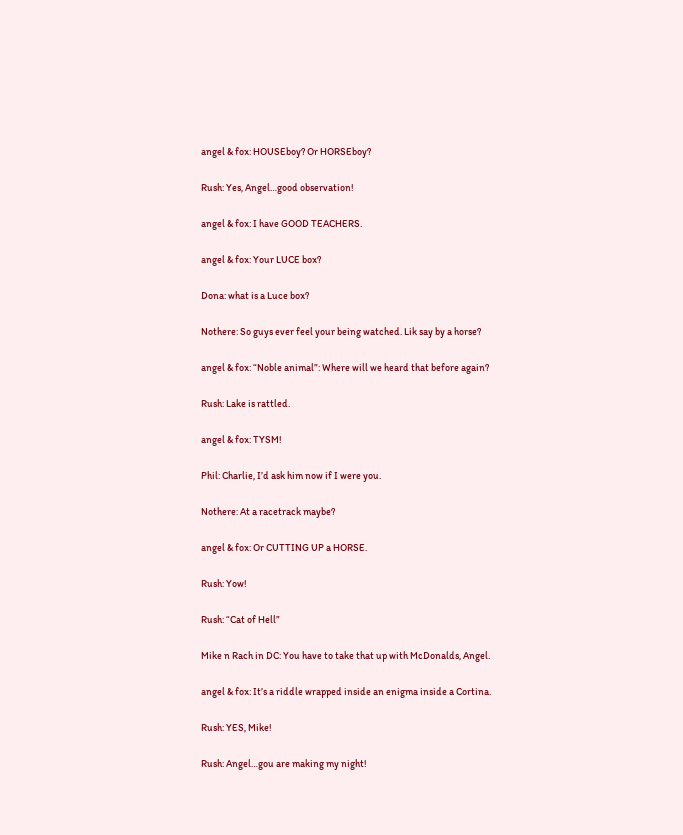angel & fox: HOUSEboy? Or HORSEboy?

Rush: Yes, Angel…good observation!

angel & fox: I have GOOD TEACHERS.

angel & fox: Your LUCE box?

Dona: what is a Luce box?

Nothere: So guys ever feel your being watched. Lik say by a horse?

angel & fox: “Noble animal”: Where will we heard that before again?

Rush: Lake is rattled.

angel & fox: TYSM!

Phil: Charlie, I’d ask him now if I were you.

Nothere: At a racetrack maybe?

angel & fox: Or CUTTING UP a HORSE.

Rush: Yow!

Rush: “Cat of Hell”

Mike n Rach in DC: You have to take that up with McDonalds, Angel.

angel & fox: It’s a riddle wrapped inside an enigma inside a Cortina.

Rush: YES, Mike!

Rush: Angel…gou are making my night!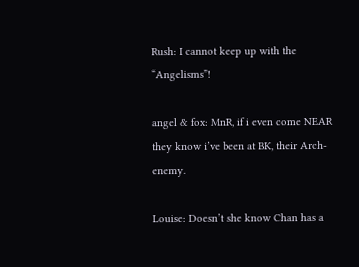Rush: I cannot keep up with the “Angelisms”!

angel & fox: MnR, if i even come NEAR they know i’ve been at BK, their Arch-enemy.

Louise: Doesn’t she know Chan has a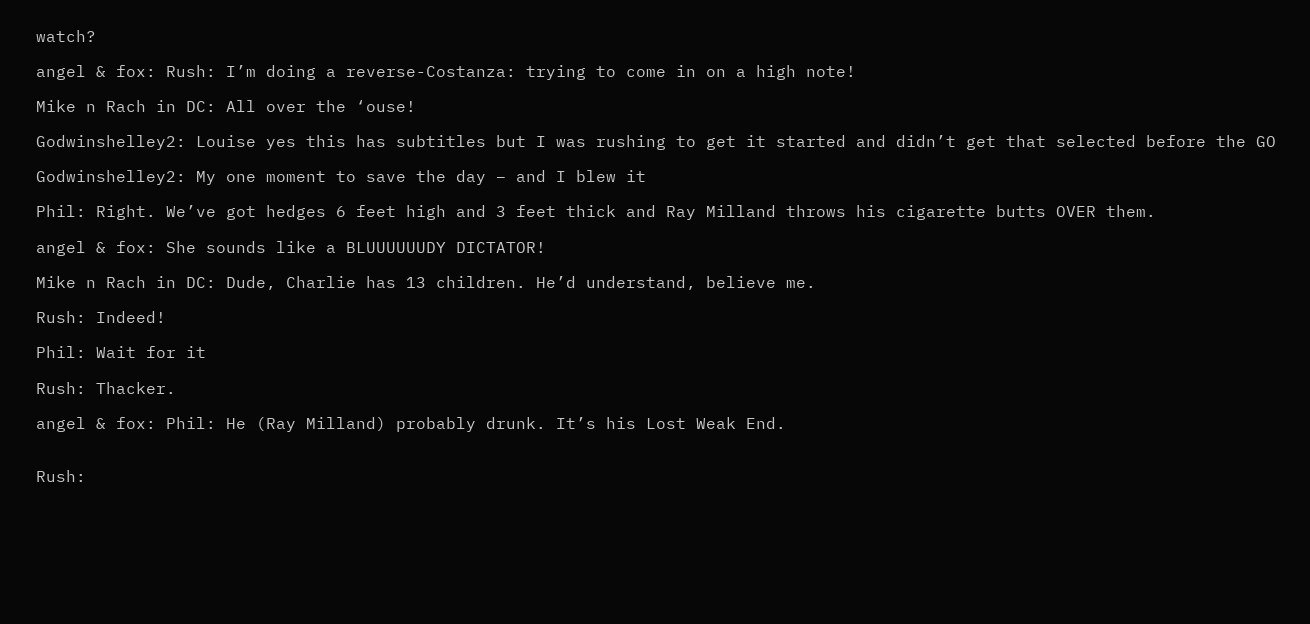watch?

angel & fox: Rush: I’m doing a reverse-Costanza: trying to come in on a high note!

Mike n Rach in DC: All over the ‘ouse!

Godwinshelley2: Louise yes this has subtitles but I was rushing to get it started and didn’t get that selected before the GO

Godwinshelley2: My one moment to save the day – and I blew it

Phil: Right. We’ve got hedges 6 feet high and 3 feet thick and Ray Milland throws his cigarette butts OVER them.

angel & fox: She sounds like a BLUUUUUUDY DICTATOR!

Mike n Rach in DC: Dude, Charlie has 13 children. He’d understand, believe me.

Rush: Indeed!

Phil: Wait for it

Rush: Thacker.

angel & fox: Phil: He (Ray Milland) probably drunk. It’s his Lost Weak End.


Rush: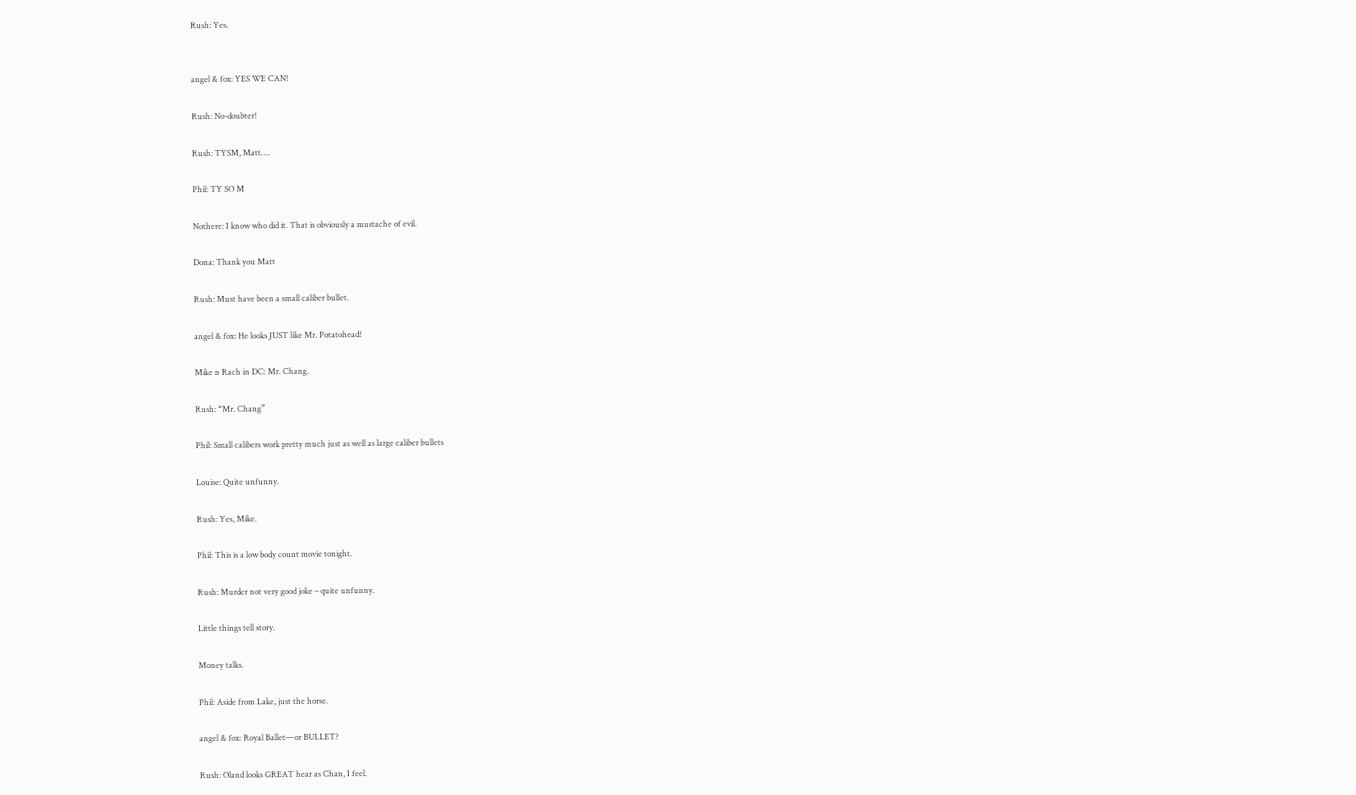Rush: Yes.


angel & fox: YES WE CAN!

Rush: No-doubter!

Rush: TYSM, Matt….

Phil: TY SO M

Nothere: I know who did it. That is obviously a mustache of evil.

Dona: Thank you Matt

Rush: Must have been a small caliber bullet.

angel & fox: He looks JUST like Mr. Potatohead!

Mike n Rach in DC: Mr. Chang.

Rush: “Mr. Chang”

Phil: Small calibers work pretty much just as well as large caliber bullets

Louise: Quite unfunny.

Rush: Yes, Mike.

Phil: This is a low body count movie tonight.

Rush: Murder not very good joke – quite unfunny.

Little things tell story.

Money talks.

Phil: Aside from Lake, just the horse.

angel & fox: Royal Ballet—or BULLET?

Rush: Oland looks GREAT hear as Chan, I feel.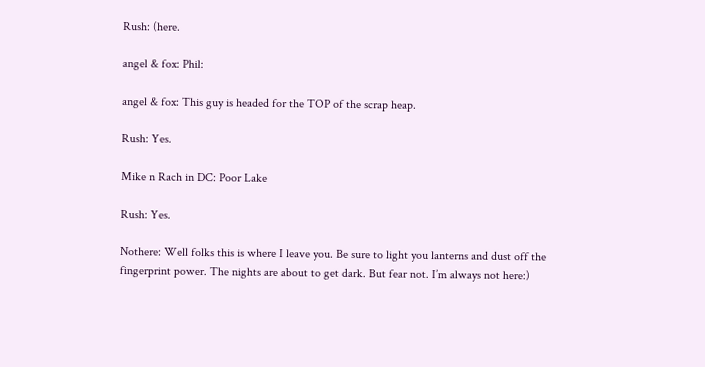Rush: (here.

angel & fox: Phil:

angel & fox: This guy is headed for the TOP of the scrap heap.

Rush: Yes.

Mike n Rach in DC: Poor Lake

Rush: Yes.

Nothere: Well folks this is where I leave you. Be sure to light you lanterns and dust off the fingerprint power. The nights are about to get dark. But fear not. I’m always not here:)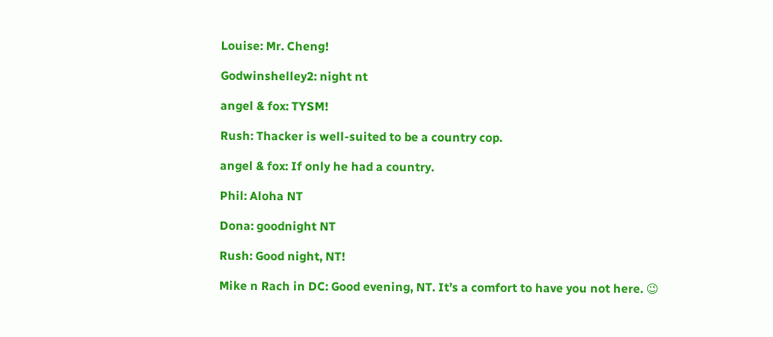Louise: Mr. Cheng!

Godwinshelley2: night nt

angel & fox: TYSM!

Rush: Thacker is well-suited to be a country cop.

angel & fox: If only he had a country.

Phil: Aloha NT

Dona: goodnight NT

Rush: Good night, NT!

Mike n Rach in DC: Good evening, NT. It’s a comfort to have you not here. 😉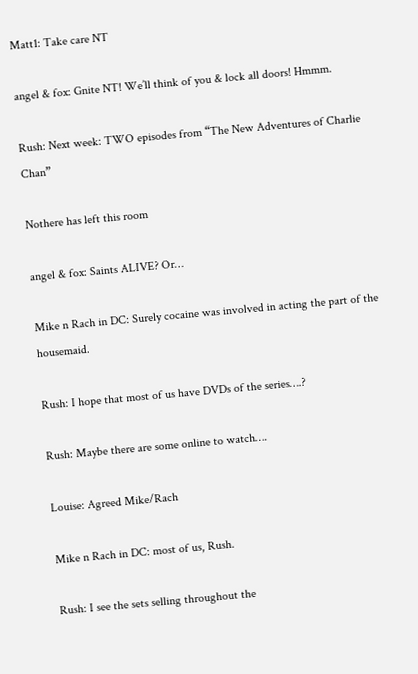Matt1: Take care NT

angel & fox: Gnite NT! We’ll think of you & lock all doors! Hmmm.

Rush: Next week: TWO episodes from “The New Adventures of Charlie Chan”

Nothere has left this room

angel & fox: Saints ALIVE? Or…

Mike n Rach in DC: Surely cocaine was involved in acting the part of the housemaid.

Rush: I hope that most of us have DVDs of the series….?

Rush: Maybe there are some online to watch….

Louise: Agreed Mike/Rach

Mike n Rach in DC: most of us, Rush.

Rush: I see the sets selling throughout the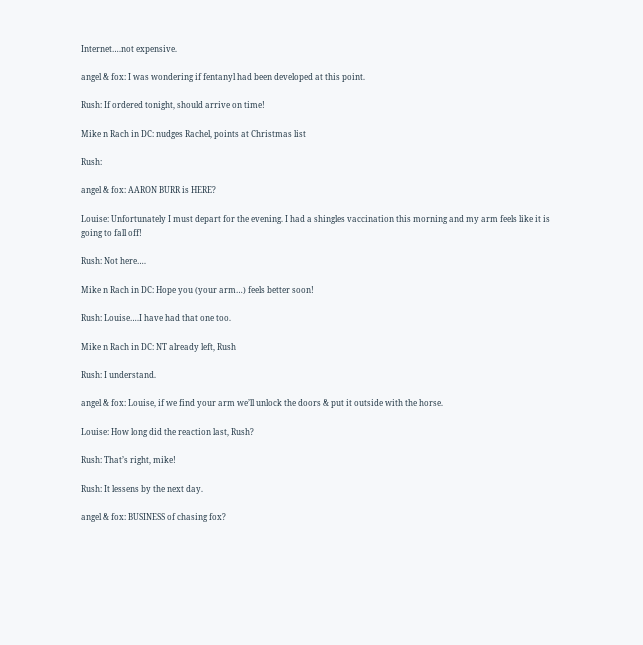Internet….not expensive.

angel & fox: I was wondering if fentanyl had been developed at this point.

Rush: If ordered tonight, should arrive on time!

Mike n Rach in DC: nudges Rachel, points at Christmas list

Rush:

angel & fox: AARON BURR is HERE?

Louise: Unfortunately I must depart for the evening. I had a shingles vaccination this morning and my arm feels like it is going to fall off!

Rush: Not here….

Mike n Rach in DC: Hope you (your arm…) feels better soon!

Rush: Louise….I have had that one too.

Mike n Rach in DC: NT already left, Rush

Rush: I understand.

angel & fox: Louise, if we find your arm we’ll unlock the doors & put it outside with the horse.

Louise: How long did the reaction last, Rush?

Rush: That’s right, mike!

Rush: It lessens by the next day.

angel & fox: BUSINESS of chasing fox?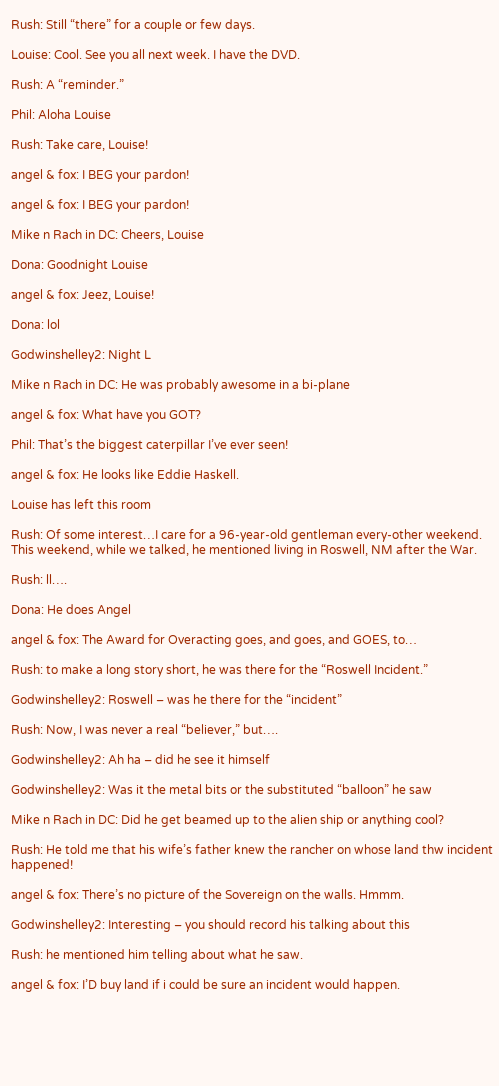Rush: Still “there” for a couple or few days.

Louise: Cool. See you all next week. I have the DVD.

Rush: A “reminder.”

Phil: Aloha Louise

Rush: Take care, Louise!

angel & fox: I BEG your pardon!

angel & fox: I BEG your pardon!

Mike n Rach in DC: Cheers, Louise

Dona: Goodnight Louise

angel & fox: Jeez, Louise!

Dona: lol

Godwinshelley2: Night L

Mike n Rach in DC: He was probably awesome in a bi-plane

angel & fox: What have you GOT?

Phil: That’s the biggest caterpillar I’ve ever seen!

angel & fox: He looks like Eddie Haskell.

Louise has left this room

Rush: Of some interest…I care for a 96-year-old gentleman every-other weekend. This weekend, while we talked, he mentioned living in Roswell, NM after the War.

Rush: ll….

Dona: He does Angel

angel & fox: The Award for Overacting goes, and goes, and GOES, to…

Rush: to make a long story short, he was there for the “Roswell Incident.”

Godwinshelley2: Roswell – was he there for the “incident”

Rush: Now, I was never a real “believer,” but….

Godwinshelley2: Ah ha – did he see it himself

Godwinshelley2: Was it the metal bits or the substituted “balloon” he saw

Mike n Rach in DC: Did he get beamed up to the alien ship or anything cool?

Rush: He told me that his wife’s father knew the rancher on whose land thw incident happened!

angel & fox: There’s no picture of the Sovereign on the walls. Hmmm.

Godwinshelley2: Interesting – you should record his talking about this

Rush: he mentioned him telling about what he saw.

angel & fox: I’D buy land if i could be sure an incident would happen.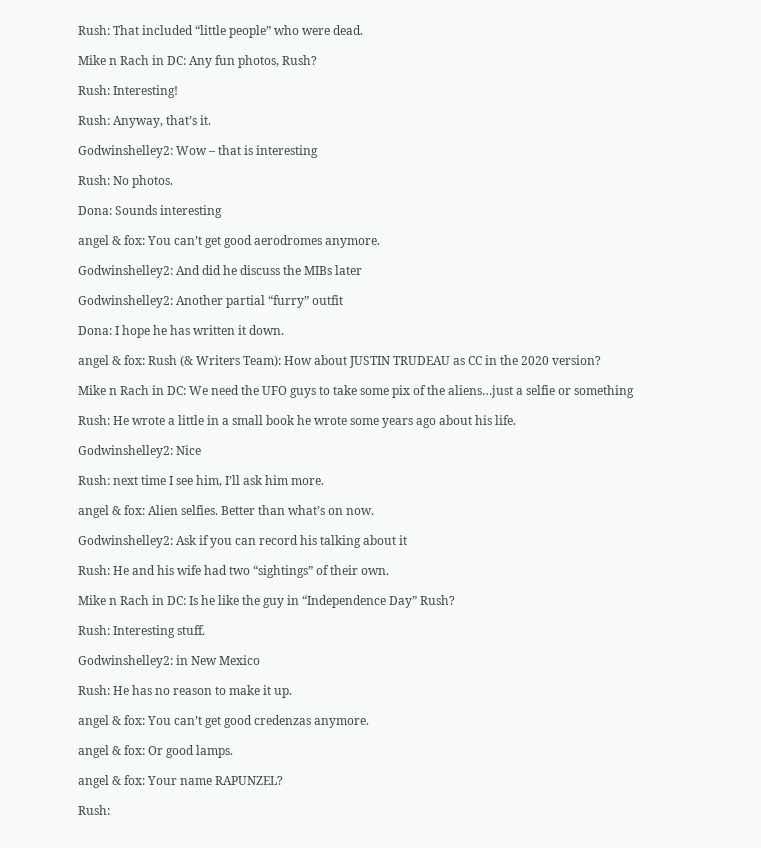Rush: That included “little people” who were dead.

Mike n Rach in DC: Any fun photos, Rush?

Rush: Interesting!

Rush: Anyway, that’s it.

Godwinshelley2: Wow – that is interesting

Rush: No photos.

Dona: Sounds interesting

angel & fox: You can’t get good aerodromes anymore.

Godwinshelley2: And did he discuss the MIBs later

Godwinshelley2: Another partial “furry” outfit

Dona: I hope he has written it down.

angel & fox: Rush (& Writers Team): How about JUSTIN TRUDEAU as CC in the 2020 version?

Mike n Rach in DC: We need the UFO guys to take some pix of the aliens…just a selfie or something

Rush: He wrote a little in a small book he wrote some years ago about his life.

Godwinshelley2: Nice

Rush: next time I see him, I’ll ask him more.

angel & fox: Alien selfies. Better than what’s on now.

Godwinshelley2: Ask if you can record his talking about it

Rush: He and his wife had two “sightings” of their own.

Mike n Rach in DC: Is he like the guy in “Independence Day” Rush?

Rush: Interesting stuff.

Godwinshelley2: in New Mexico

Rush: He has no reason to make it up.

angel & fox: You can’t get good credenzas anymore.

angel & fox: Or good lamps.

angel & fox: Your name RAPUNZEL?

Rush: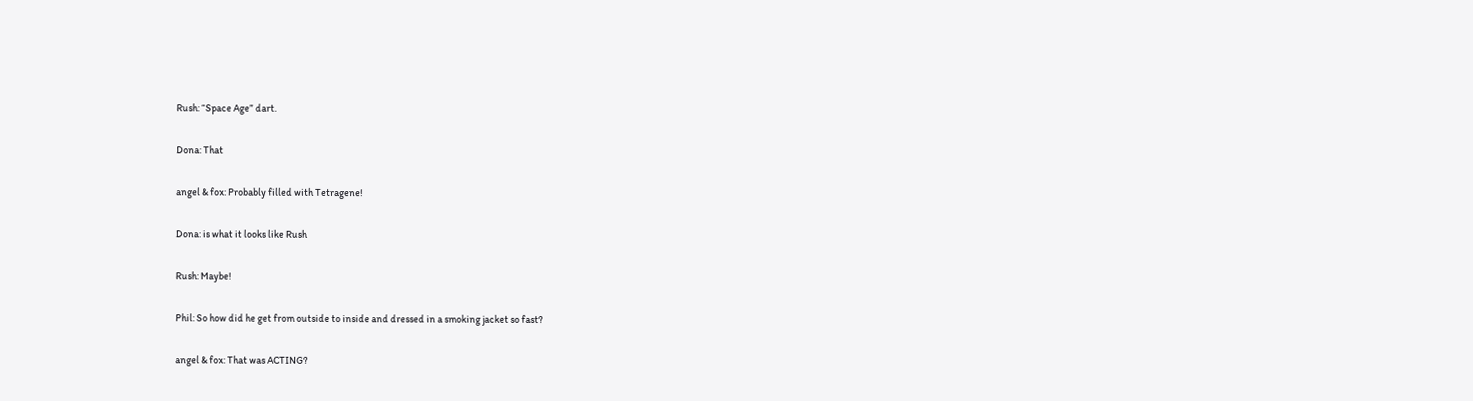Rush: “Space Age” dart.

Dona: That

angel & fox: Probably filled with Tetragene!

Dona: is what it looks like Rush

Rush: Maybe!

Phil: So how did he get from outside to inside and dressed in a smoking jacket so fast?

angel & fox: That was ACTING?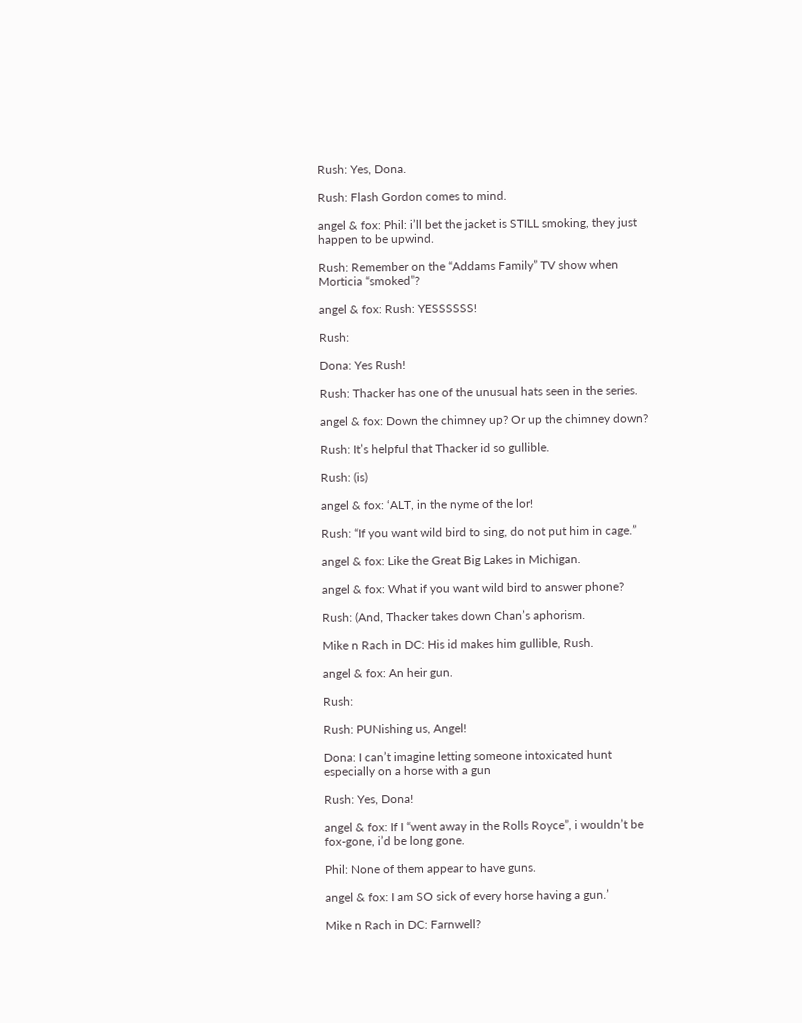Rush: Yes, Dona.

Rush: Flash Gordon comes to mind.

angel & fox: Phil: i’ll bet the jacket is STILL smoking, they just happen to be upwind.

Rush: Remember on the “Addams Family” TV show when Morticia “smoked”?

angel & fox: Rush: YESSSSSS!

Rush:

Dona: Yes Rush!

Rush: Thacker has one of the unusual hats seen in the series.

angel & fox: Down the chimney up? Or up the chimney down?

Rush: It’s helpful that Thacker id so gullible.

Rush: (is)

angel & fox: ‘ALT, in the nyme of the lor!

Rush: “If you want wild bird to sing, do not put him in cage.”

angel & fox: Like the Great Big Lakes in Michigan.

angel & fox: What if you want wild bird to answer phone?

Rush: (And, Thacker takes down Chan’s aphorism.

Mike n Rach in DC: His id makes him gullible, Rush.

angel & fox: An heir gun.

Rush:

Rush: PUNishing us, Angel!

Dona: I can’t imagine letting someone intoxicated hunt especially on a horse with a gun

Rush: Yes, Dona!

angel & fox: If I “went away in the Rolls Royce”, i wouldn’t be fox-gone, i’d be long gone.

Phil: None of them appear to have guns.

angel & fox: I am SO sick of every horse having a gun.’

Mike n Rach in DC: Farnwell?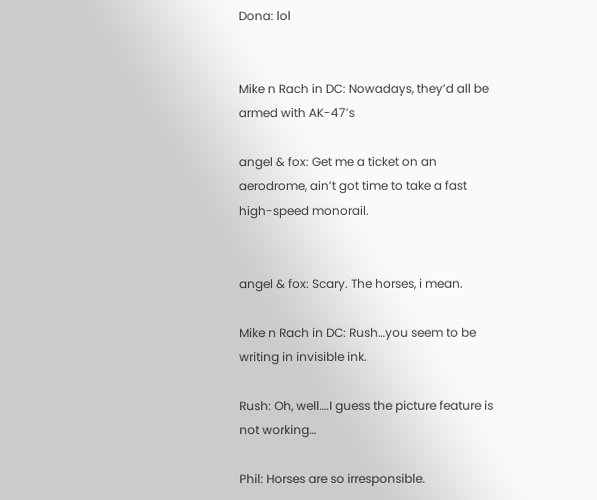Dona: lol


Mike n Rach in DC: Nowadays, they’d all be armed with AK-47’s

angel & fox: Get me a ticket on an aerodrome, ain’t got time to take a fast high-speed monorail.


angel & fox: Scary. The horses, i mean.

Mike n Rach in DC: Rush…you seem to be writing in invisible ink.

Rush: Oh, well….I guess the picture feature is not working…

Phil: Horses are so irresponsible.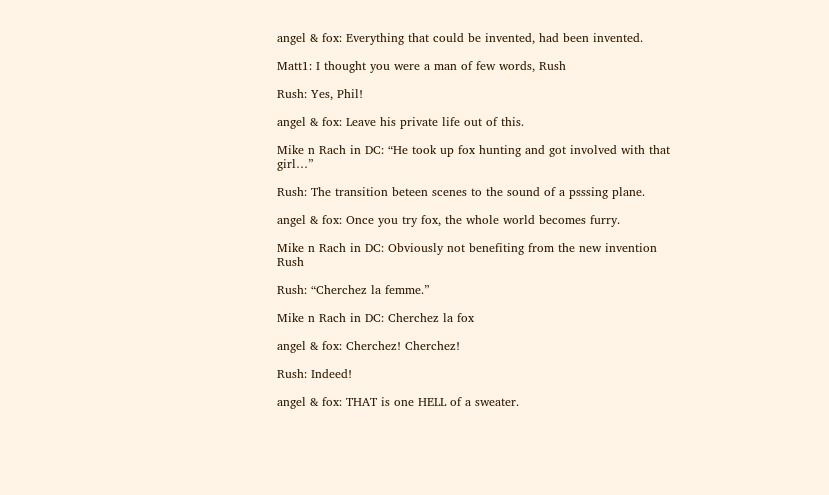angel & fox: Everything that could be invented, had been invented.

Matt1: I thought you were a man of few words, Rush

Rush: Yes, Phil!

angel & fox: Leave his private life out of this.

Mike n Rach in DC: “He took up fox hunting and got involved with that girl…”

Rush: The transition beteen scenes to the sound of a psssing plane.

angel & fox: Once you try fox, the whole world becomes furry.

Mike n Rach in DC: Obviously not benefiting from the new invention Rush

Rush: “Cherchez la femme.”

Mike n Rach in DC: Cherchez la fox

angel & fox: Cherchez! Cherchez!

Rush: Indeed!

angel & fox: THAT is one HELL of a sweater.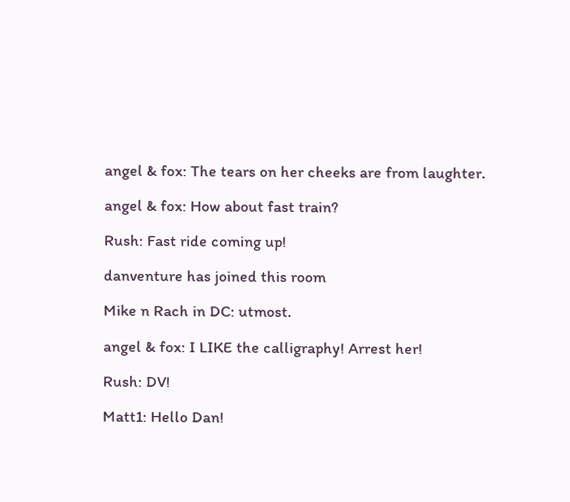angel & fox: The tears on her cheeks are from laughter.

angel & fox: How about fast train?

Rush: Fast ride coming up!

danventure has joined this room

Mike n Rach in DC: utmost.

angel & fox: I LIKE the calligraphy! Arrest her!

Rush: DV!

Matt1: Hello Dan!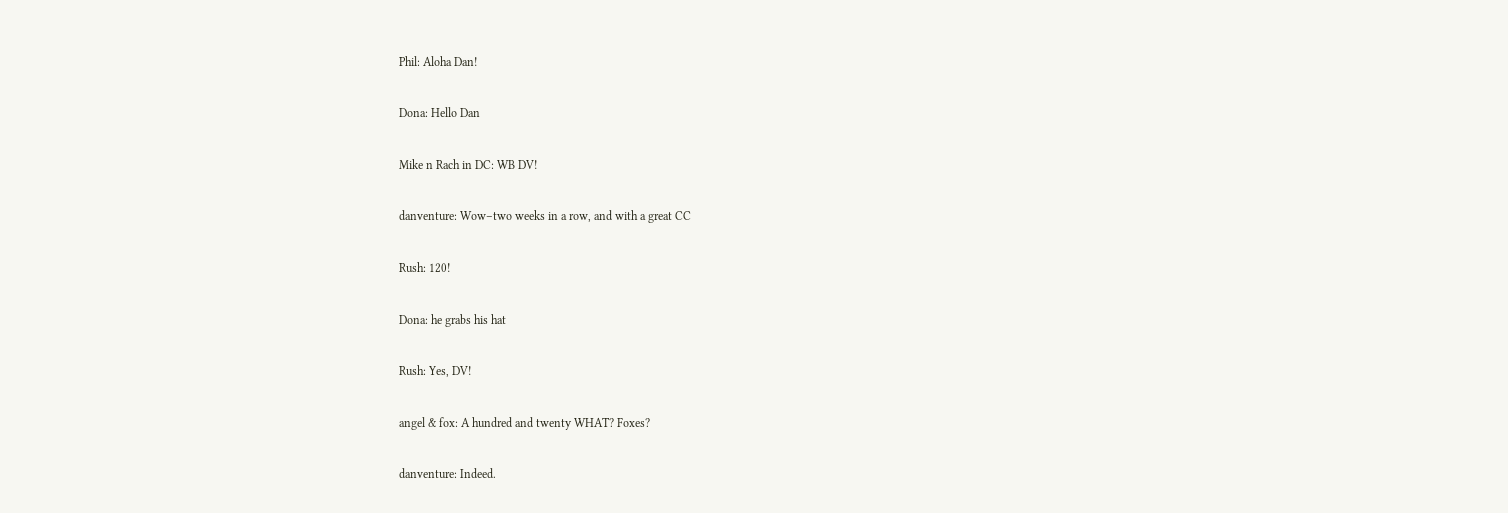Phil: Aloha Dan!

Dona: Hello Dan

Mike n Rach in DC: WB DV!

danventure: Wow–two weeks in a row, and with a great CC

Rush: 120!

Dona: he grabs his hat

Rush: Yes, DV!

angel & fox: A hundred and twenty WHAT? Foxes?

danventure: Indeed.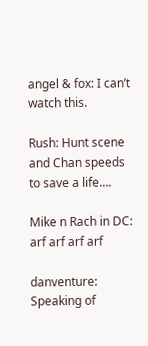angel & fox: I can’t watch this.

Rush: Hunt scene and Chan speeds to save a life….

Mike n Rach in DC: arf arf arf arf

danventure: Speaking of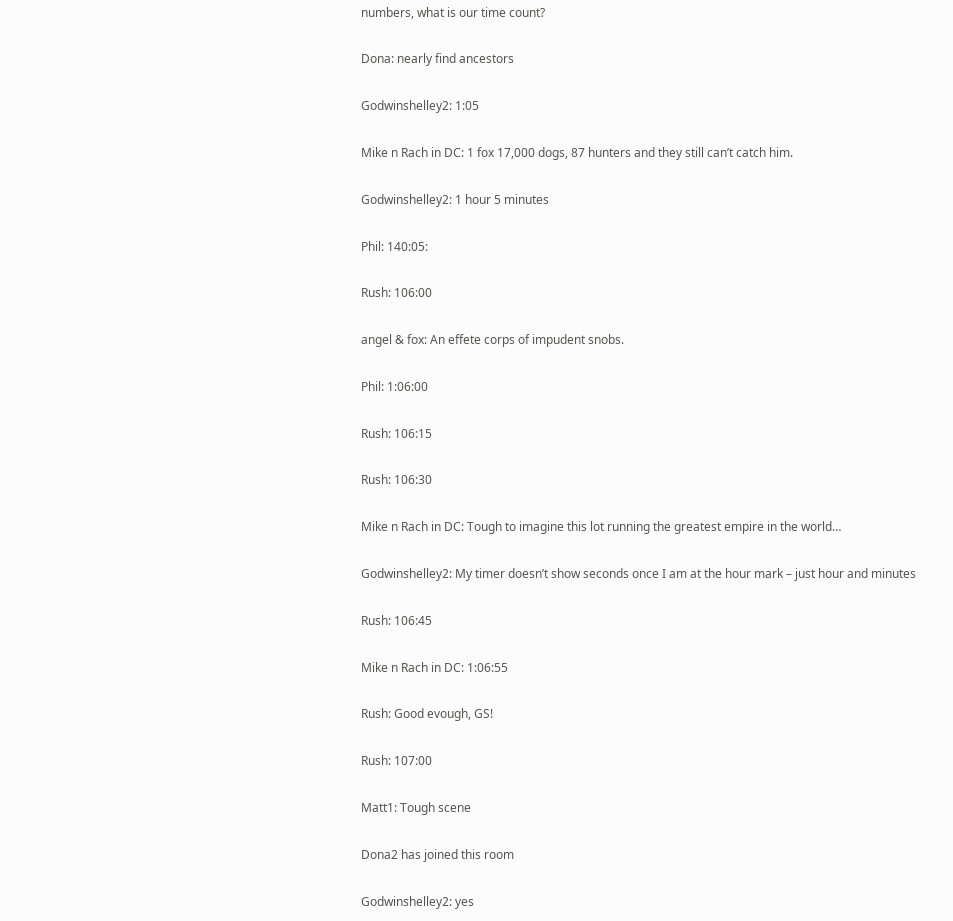numbers, what is our time count?

Dona: nearly find ancestors

Godwinshelley2: 1:05

Mike n Rach in DC: 1 fox 17,000 dogs, 87 hunters and they still can’t catch him.

Godwinshelley2: 1 hour 5 minutes

Phil: 140:05:

Rush: 106:00

angel & fox: An effete corps of impudent snobs.

Phil: 1:06:00

Rush: 106:15

Rush: 106:30

Mike n Rach in DC: Tough to imagine this lot running the greatest empire in the world…

Godwinshelley2: My timer doesn’t show seconds once I am at the hour mark – just hour and minutes

Rush: 106:45

Mike n Rach in DC: 1:06:55

Rush: Good evough, GS!

Rush: 107:00

Matt1: Tough scene

Dona2 has joined this room

Godwinshelley2: yes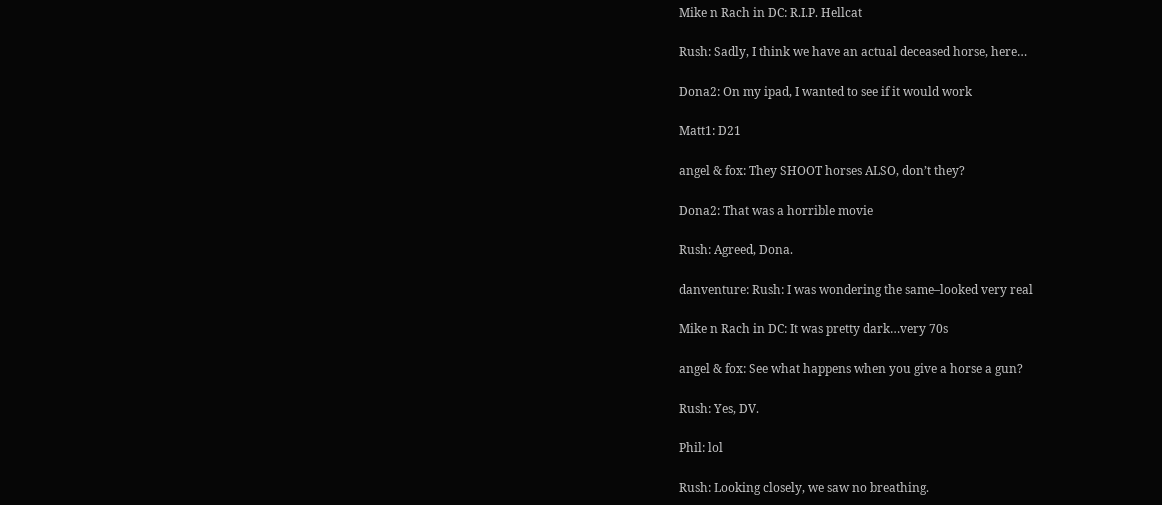Mike n Rach in DC: R.I.P. Hellcat

Rush: Sadly, I think we have an actual deceased horse, here…

Dona2: On my ipad, I wanted to see if it would work

Matt1: D21

angel & fox: They SHOOT horses ALSO, don’t they?

Dona2: That was a horrible movie

Rush: Agreed, Dona.

danventure: Rush: I was wondering the same–looked very real

Mike n Rach in DC: It was pretty dark…very 70s

angel & fox: See what happens when you give a horse a gun?

Rush: Yes, DV.

Phil: lol

Rush: Looking closely, we saw no breathing.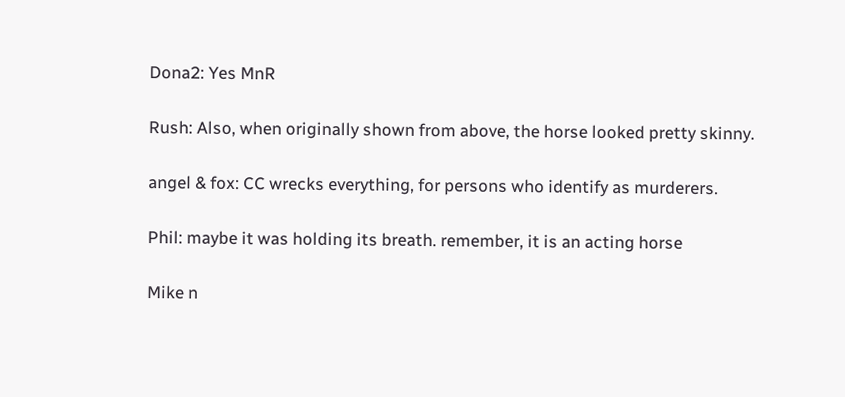Dona2: Yes MnR

Rush: Also, when originally shown from above, the horse looked pretty skinny.

angel & fox: CC wrecks everything, for persons who identify as murderers.

Phil: maybe it was holding its breath. remember, it is an acting horse

Mike n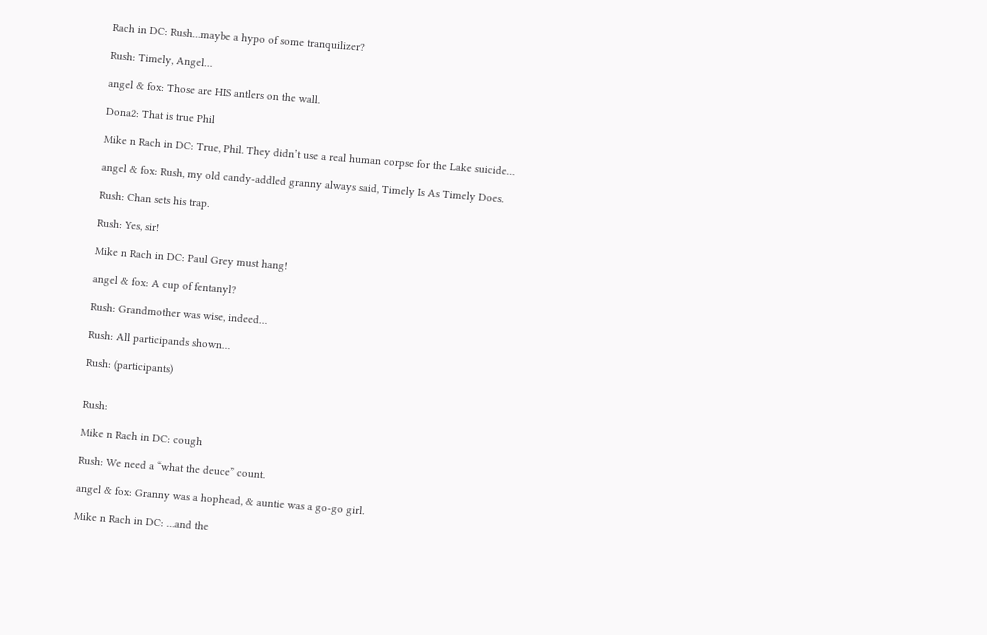Rach in DC: Rush…maybe a hypo of some tranquilizer?

Rush: Timely, Angel…

angel & fox: Those are HIS antlers on the wall.

Dona2: That is true Phil

Mike n Rach in DC: True, Phil. They didn’t use a real human corpse for the Lake suicide…

angel & fox: Rush, my old candy-addled granny always said, Timely Is As Timely Does.

Rush: Chan sets his trap.

Rush: Yes, sir!

Mike n Rach in DC: Paul Grey must hang!

angel & fox: A cup of fentanyl?

Rush: Grandmother was wise, indeed…

Rush: All participands shown…

Rush: (participants)


Rush:

Mike n Rach in DC: cough

Rush: We need a “what the deuce” count.

angel & fox: Granny was a hophead, & auntie was a go-go girl.

Mike n Rach in DC: …and the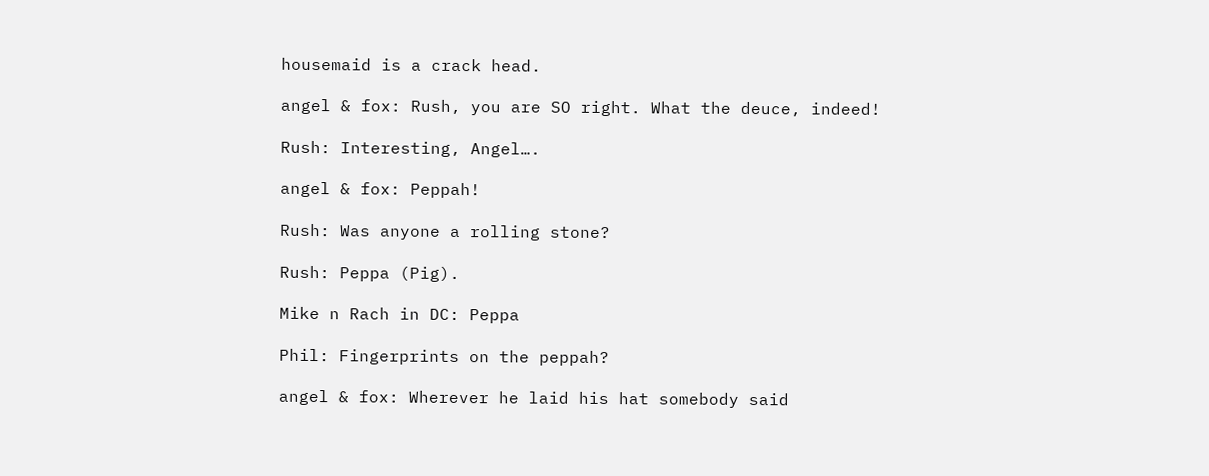housemaid is a crack head.

angel & fox: Rush, you are SO right. What the deuce, indeed!

Rush: Interesting, Angel….

angel & fox: Peppah!

Rush: Was anyone a rolling stone?

Rush: Peppa (Pig).

Mike n Rach in DC: Peppa

Phil: Fingerprints on the peppah?

angel & fox: Wherever he laid his hat somebody said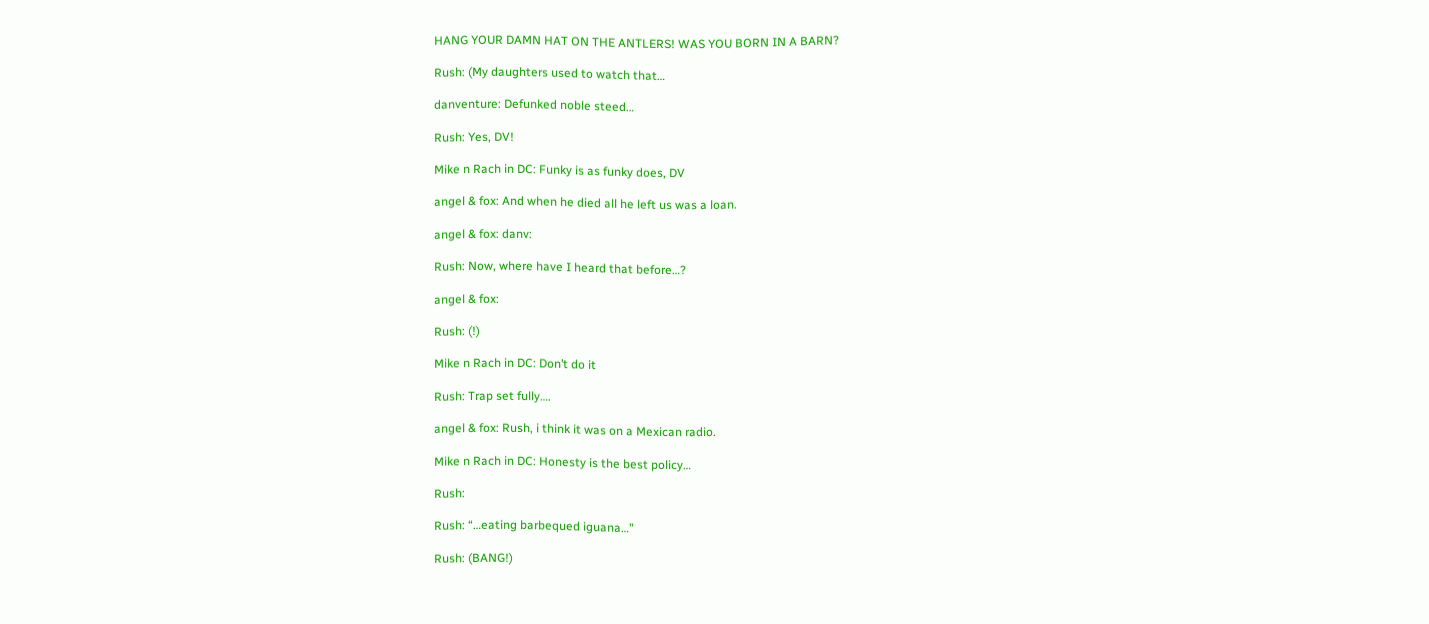HANG YOUR DAMN HAT ON THE ANTLERS! WAS YOU BORN IN A BARN?

Rush: (My daughters used to watch that…

danventure: Defunked noble steed…

Rush: Yes, DV!

Mike n Rach in DC: Funky is as funky does, DV

angel & fox: And when he died all he left us was a loan.

angel & fox: danv:

Rush: Now, where have I heard that before…?

angel & fox:

Rush: (!)

Mike n Rach in DC: Don’t do it

Rush: Trap set fully….

angel & fox: Rush, i think it was on a Mexican radio.

Mike n Rach in DC: Honesty is the best policy…

Rush:

Rush: “…eating barbequed iguana…”

Rush: (BANG!)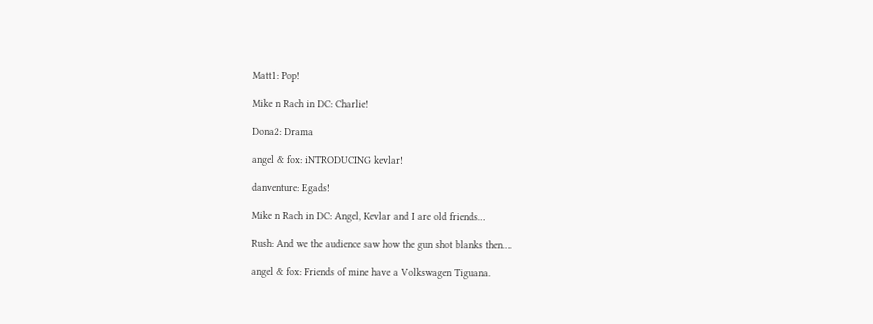Matt1: Pop!

Mike n Rach in DC: Charlie!

Dona2: Drama

angel & fox: iNTRODUCING kevlar!

danventure: Egads!

Mike n Rach in DC: Angel, Kevlar and I are old friends…

Rush: And we the audience saw how the gun shot blanks then….

angel & fox: Friends of mine have a Volkswagen Tiguana.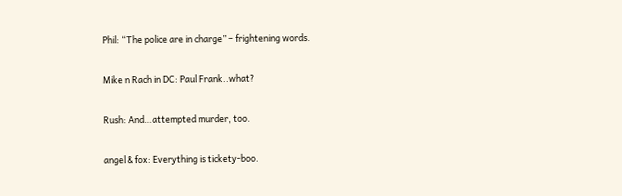Phil: “The police are in charge” – frightening words.

Mike n Rach in DC: Paul Frank..what?

Rush: And…attempted murder, too.

angel & fox: Everything is tickety-boo.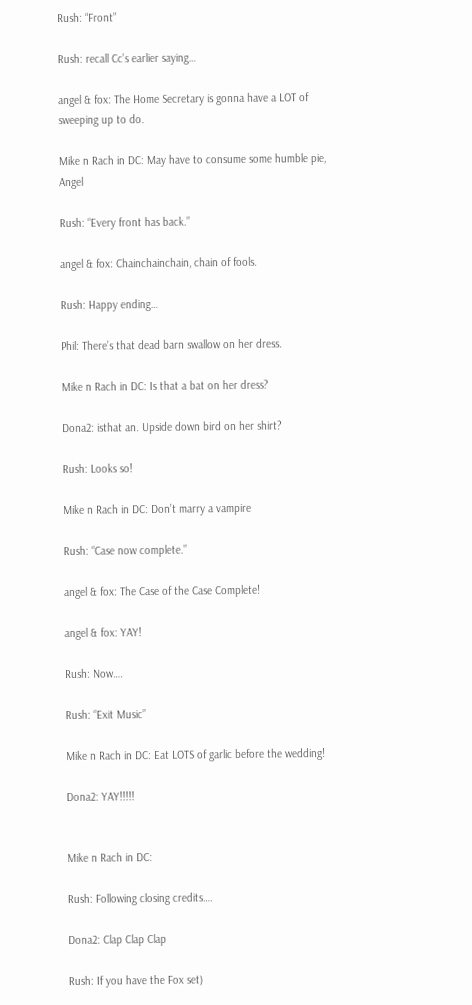Rush: “Front”

Rush: recall Cc’s earlier saying…

angel & fox: The Home Secretary is gonna have a LOT of sweeping up to do.

Mike n Rach in DC: May have to consume some humble pie, Angel

Rush: “Every front has back.”

angel & fox: Chainchainchain, chain of fools.

Rush: Happy ending…

Phil: There’s that dead barn swallow on her dress.

Mike n Rach in DC: Is that a bat on her dress?

Dona2: isthat an. Upside down bird on her shirt?

Rush: Looks so!

Mike n Rach in DC: Don’t marry a vampire

Rush: “Case now complete.”

angel & fox: The Case of the Case Complete!

angel & fox: YAY!

Rush: Now….

Rush: “Exit Music”

Mike n Rach in DC: Eat LOTS of garlic before the wedding!

Dona2: YAY!!!!!


Mike n Rach in DC:

Rush: Following closing credits….

Dona2: Clap Clap Clap

Rush: If you have the Fox set)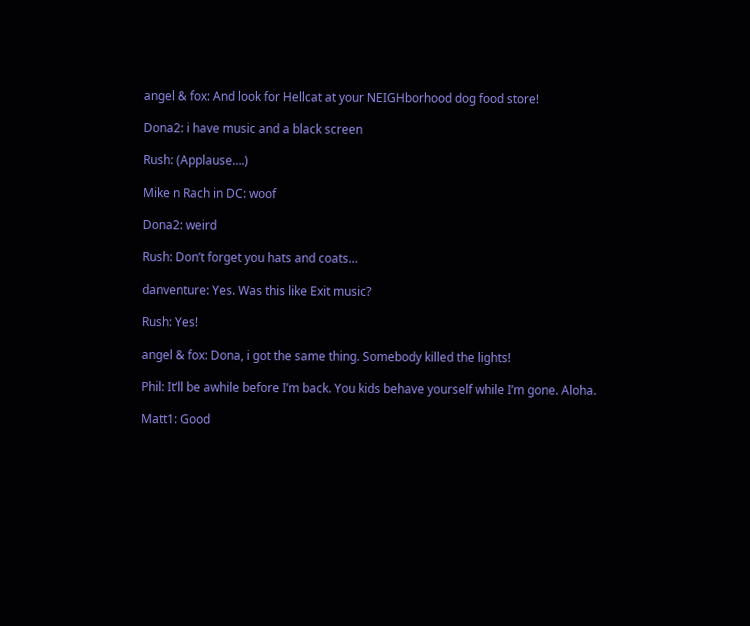angel & fox: And look for Hellcat at your NEIGHborhood dog food store!

Dona2: i have music and a black screen

Rush: (Applause….)

Mike n Rach in DC: woof

Dona2: weird

Rush: Don’t forget you hats and coats…

danventure: Yes. Was this like Exit music?

Rush: Yes!

angel & fox: Dona, i got the same thing. Somebody killed the lights!

Phil: It’ll be awhile before I’m back. You kids behave yourself while I’m gone. Aloha.

Matt1: Good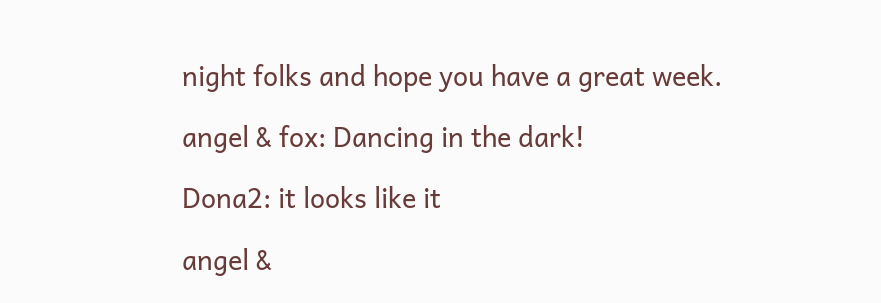night folks and hope you have a great week.

angel & fox: Dancing in the dark!

Dona2: it looks like it

angel &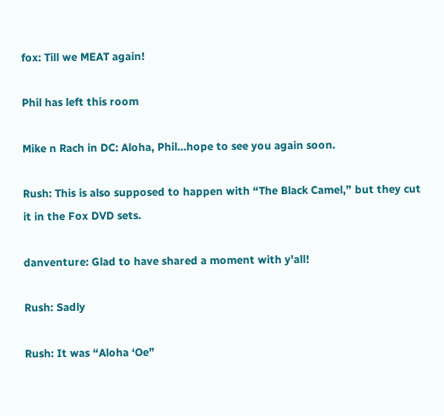fox: Till we MEAT again!

Phil has left this room

Mike n Rach in DC: Aloha, Phil…hope to see you again soon.

Rush: This is also supposed to happen with “The Black Camel,” but they cut it in the Fox DVD sets.

danventure: Glad to have shared a moment with y’all!

Rush: Sadly

Rush: It was “Aloha ‘Oe”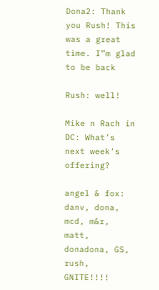Dona2: Thank you Rush! This was a great time. I”m glad to be back

Rush: well!

Mike n Rach in DC: What’s next week’s offering?

angel & fox: danv, dona, mcd, m&r, matt, donadona, GS, rush, GNITE!!!!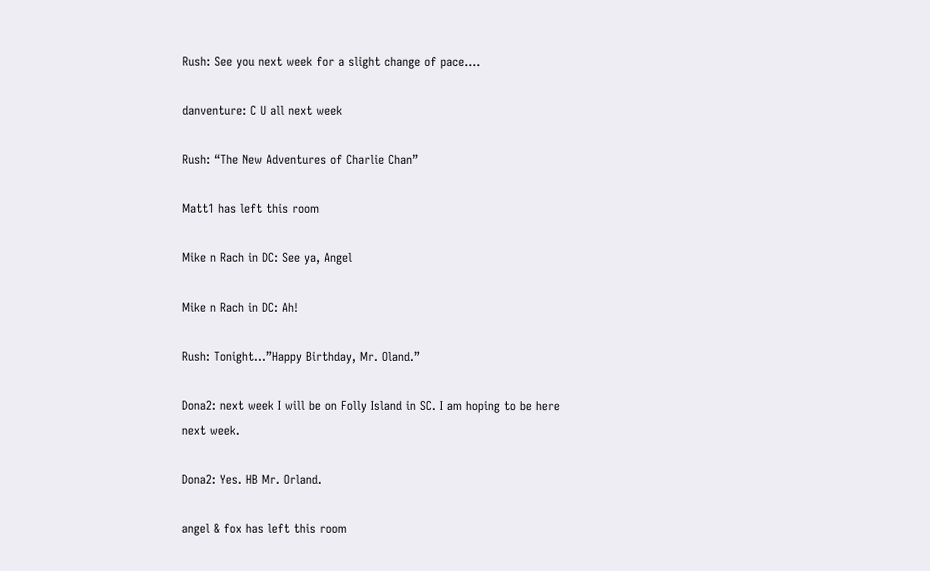Rush: See you next week for a slight change of pace….

danventure: C U all next week

Rush: “The New Adventures of Charlie Chan”

Matt1 has left this room

Mike n Rach in DC: See ya, Angel

Mike n Rach in DC: Ah!

Rush: Tonight…”Happy Birthday, Mr. Oland.”

Dona2: next week I will be on Folly Island in SC. I am hoping to be here next week.

Dona2: Yes. HB Mr. Orland.

angel & fox has left this room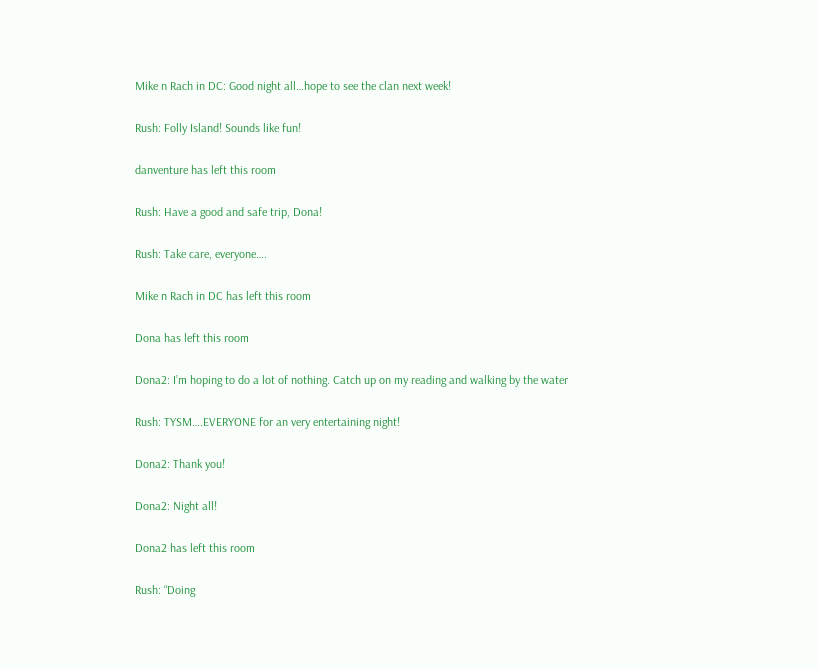Mike n Rach in DC: Good night all…hope to see the clan next week!

Rush: Folly Island! Sounds like fun!

danventure has left this room

Rush: Have a good and safe trip, Dona!

Rush: Take care, everyone….

Mike n Rach in DC has left this room

Dona has left this room

Dona2: I’m hoping to do a lot of nothing. Catch up on my reading and walking by the water

Rush: TYSM….EVERYONE for an very entertaining night!

Dona2: Thank you!

Dona2: Night all!

Dona2 has left this room

Rush: “Doing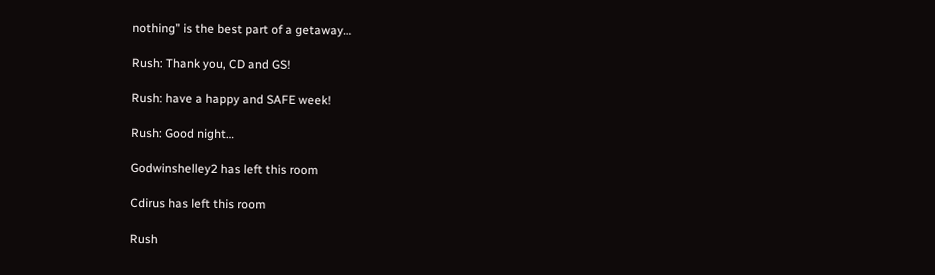nothing” is the best part of a getaway…

Rush: Thank you, CD and GS!

Rush: have a happy and SAFE week!

Rush: Good night…

Godwinshelley2 has left this room

Cdirus has left this room

Rush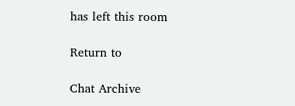has left this room

Return to

Chat Archive